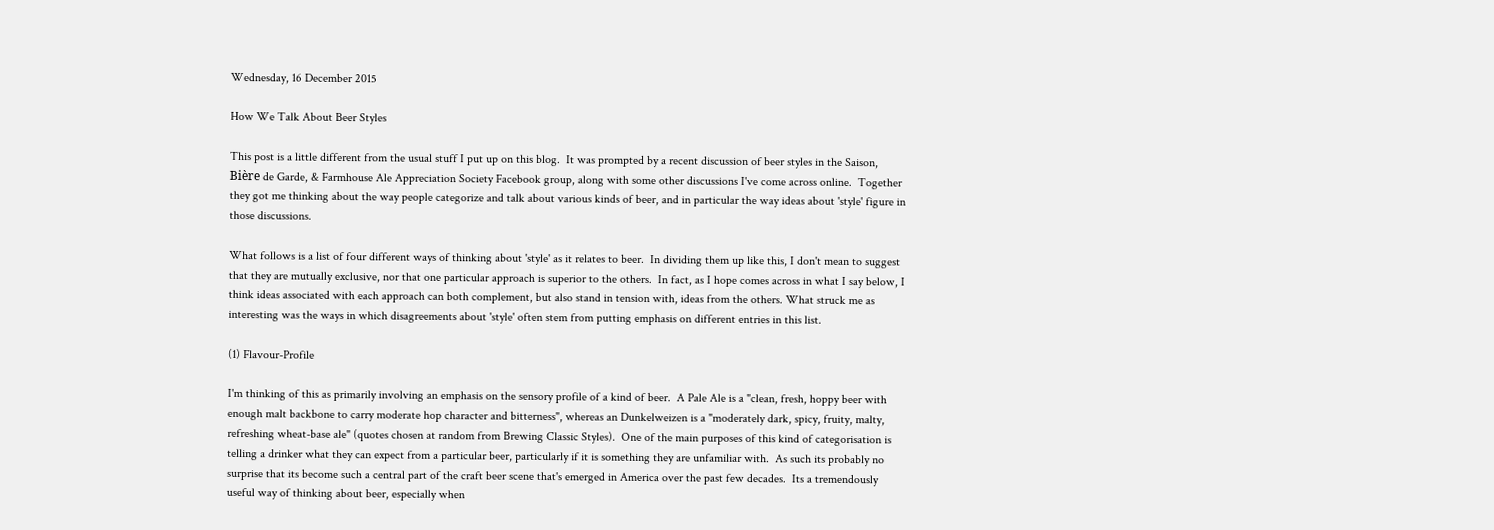Wednesday, 16 December 2015

How We Talk About Beer Styles

This post is a little different from the usual stuff I put up on this blog.  It was prompted by a recent discussion of beer styles in the Saison, Bière de Garde, & Farmhouse Ale Appreciation Society Facebook group, along with some other discussions I've come across online.  Together they got me thinking about the way people categorize and talk about various kinds of beer, and in particular the way ideas about 'style' figure in those discussions.

What follows is a list of four different ways of thinking about 'style' as it relates to beer.  In dividing them up like this, I don't mean to suggest that they are mutually exclusive, nor that one particular approach is superior to the others.  In fact, as I hope comes across in what I say below, I think ideas associated with each approach can both complement, but also stand in tension with, ideas from the others. What struck me as interesting was the ways in which disagreements about 'style' often stem from putting emphasis on different entries in this list.

(1) Flavour-Profile

I'm thinking of this as primarily involving an emphasis on the sensory profile of a kind of beer.  A Pale Ale is a "clean, fresh, hoppy beer with enough malt backbone to carry moderate hop character and bitterness", whereas an Dunkelweizen is a "moderately dark, spicy, fruity, malty, refreshing wheat-base ale" (quotes chosen at random from Brewing Classic Styles).  One of the main purposes of this kind of categorisation is telling a drinker what they can expect from a particular beer, particularly if it is something they are unfamiliar with.  As such its probably no surprise that its become such a central part of the craft beer scene that's emerged in America over the past few decades.  Its a tremendously useful way of thinking about beer, especially when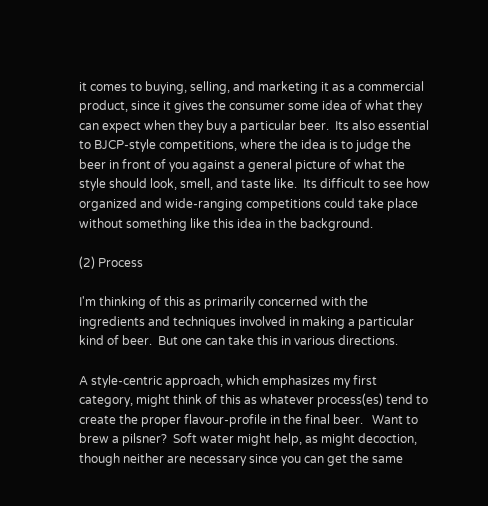it comes to buying, selling, and marketing it as a commercial product, since it gives the consumer some idea of what they can expect when they buy a particular beer.  Its also essential to BJCP-style competitions, where the idea is to judge the beer in front of you against a general picture of what the style should look, smell, and taste like.  Its difficult to see how organized and wide-ranging competitions could take place without something like this idea in the background.

(2) Process

I'm thinking of this as primarily concerned with the ingredients and techniques involved in making a particular kind of beer.  But one can take this in various directions.

A style-centric approach, which emphasizes my first category, might think of this as whatever process(es) tend to create the proper flavour-profile in the final beer.   Want to brew a pilsner?  Soft water might help, as might decoction, though neither are necessary since you can get the same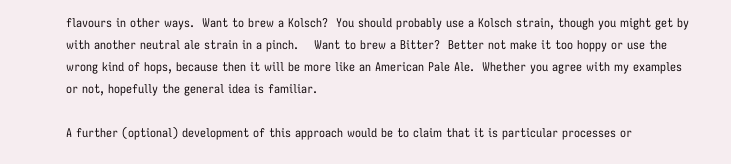flavours in other ways.  Want to brew a Kolsch?  You should probably use a Kolsch strain, though you might get by with another neutral ale strain in a pinch.    Want to brew a Bitter?  Better not make it too hoppy or use the wrong kind of hops, because then it will be more like an American Pale Ale.  Whether you agree with my examples or not, hopefully the general idea is familiar.

A further (optional) development of this approach would be to claim that it is particular processes or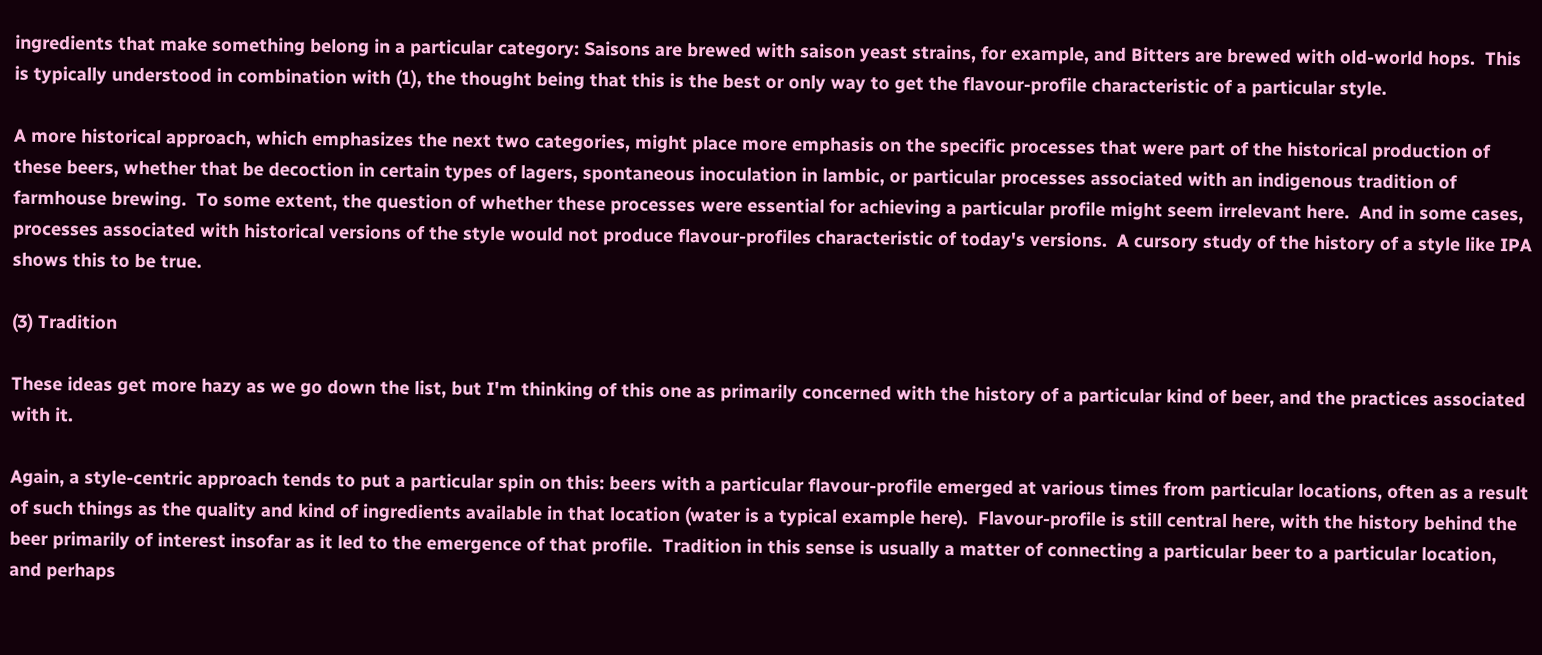ingredients that make something belong in a particular category: Saisons are brewed with saison yeast strains, for example, and Bitters are brewed with old-world hops.  This is typically understood in combination with (1), the thought being that this is the best or only way to get the flavour-profile characteristic of a particular style.

A more historical approach, which emphasizes the next two categories, might place more emphasis on the specific processes that were part of the historical production of these beers, whether that be decoction in certain types of lagers, spontaneous inoculation in lambic, or particular processes associated with an indigenous tradition of farmhouse brewing.  To some extent, the question of whether these processes were essential for achieving a particular profile might seem irrelevant here.  And in some cases, processes associated with historical versions of the style would not produce flavour-profiles characteristic of today's versions.  A cursory study of the history of a style like IPA shows this to be true.

(3) Tradition

These ideas get more hazy as we go down the list, but I'm thinking of this one as primarily concerned with the history of a particular kind of beer, and the practices associated with it.

Again, a style-centric approach tends to put a particular spin on this: beers with a particular flavour-profile emerged at various times from particular locations, often as a result of such things as the quality and kind of ingredients available in that location (water is a typical example here).  Flavour-profile is still central here, with the history behind the beer primarily of interest insofar as it led to the emergence of that profile.  Tradition in this sense is usually a matter of connecting a particular beer to a particular location, and perhaps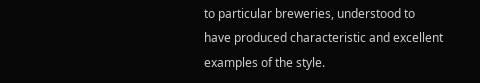to particular breweries, understood to have produced characteristic and excellent examples of the style.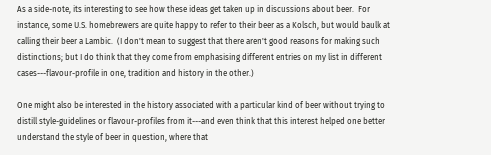As a side-note, its interesting to see how these ideas get taken up in discussions about beer.  For instance, some U.S. homebrewers are quite happy to refer to their beer as a Kolsch, but would baulk at calling their beer a Lambic.  (I don't mean to suggest that there aren't good reasons for making such distinctions; but I do think that they come from emphasising different entries on my list in different cases---flavour-profile in one, tradition and history in the other.)

One might also be interested in the history associated with a particular kind of beer without trying to distill style-guidelines or flavour-profiles from it---and even think that this interest helped one better understand the style of beer in question, where that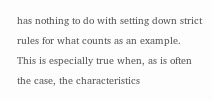has nothing to do with setting down strict rules for what counts as an example.  This is especially true when, as is often the case, the characteristics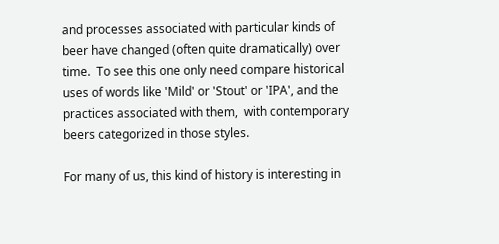and processes associated with particular kinds of beer have changed (often quite dramatically) over time.  To see this one only need compare historical uses of words like 'Mild' or 'Stout' or 'IPA', and the practices associated with them,  with contemporary beers categorized in those styles.

For many of us, this kind of history is interesting in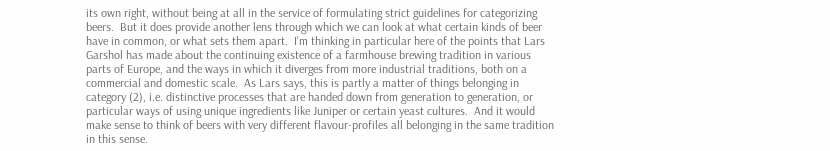its own right, without being at all in the service of formulating strict guidelines for categorizing beers.  But it does provide another lens through which we can look at what certain kinds of beer have in common, or what sets them apart.  I'm thinking in particular here of the points that Lars Garshol has made about the continuing existence of a farmhouse brewing tradition in various parts of Europe, and the ways in which it diverges from more industrial traditions, both on a commercial and domestic scale.  As Lars says, this is partly a matter of things belonging in category (2), i.e. distinctive processes that are handed down from generation to generation, or particular ways of using unique ingredients like Juniper or certain yeast cultures.  And it would make sense to think of beers with very different flavour-profiles all belonging in the same tradition in this sense.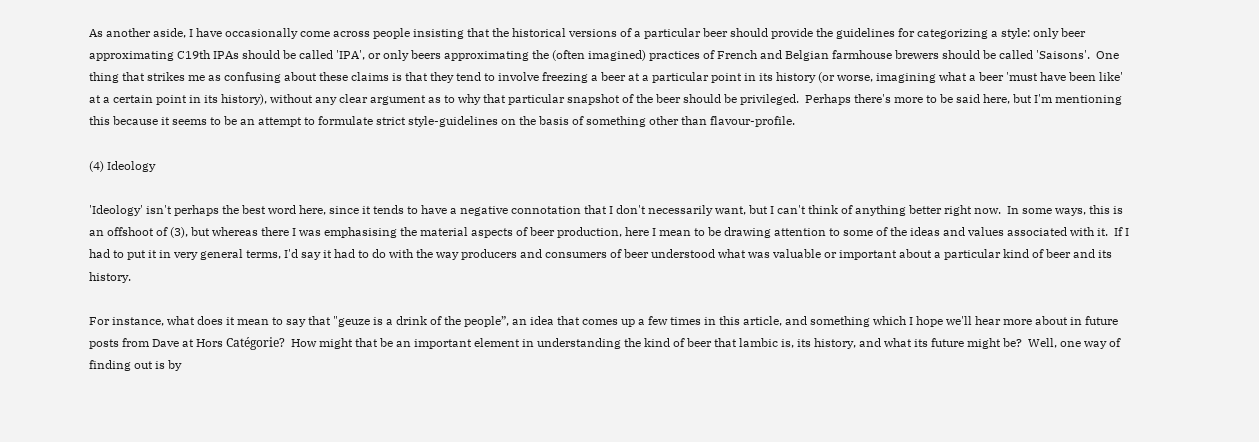As another aside, I have occasionally come across people insisting that the historical versions of a particular beer should provide the guidelines for categorizing a style: only beer approximating C19th IPAs should be called 'IPA', or only beers approximating the (often imagined) practices of French and Belgian farmhouse brewers should be called 'Saisons'.  One thing that strikes me as confusing about these claims is that they tend to involve freezing a beer at a particular point in its history (or worse, imagining what a beer 'must have been like' at a certain point in its history), without any clear argument as to why that particular snapshot of the beer should be privileged.  Perhaps there's more to be said here, but I'm mentioning this because it seems to be an attempt to formulate strict style-guidelines on the basis of something other than flavour-profile.

(4) Ideology

'Ideology' isn't perhaps the best word here, since it tends to have a negative connotation that I don't necessarily want, but I can't think of anything better right now.  In some ways, this is an offshoot of (3), but whereas there I was emphasising the material aspects of beer production, here I mean to be drawing attention to some of the ideas and values associated with it.  If I had to put it in very general terms, I'd say it had to do with the way producers and consumers of beer understood what was valuable or important about a particular kind of beer and its history.

For instance, what does it mean to say that "geuze is a drink of the people”, an idea that comes up a few times in this article, and something which I hope we'll hear more about in future posts from Dave at Hors Catégorie?  How might that be an important element in understanding the kind of beer that lambic is, its history, and what its future might be?  Well, one way of finding out is by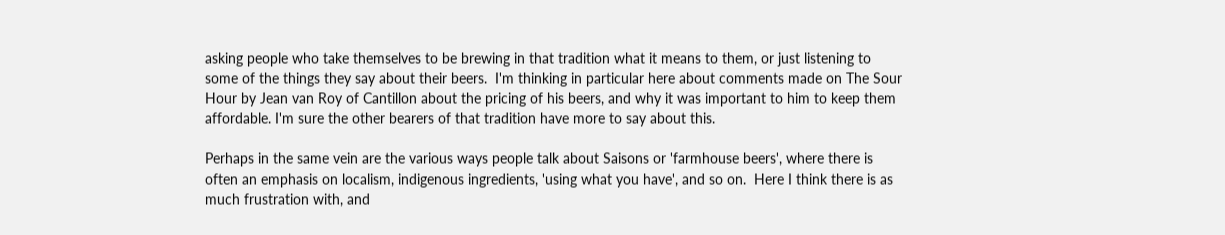asking people who take themselves to be brewing in that tradition what it means to them, or just listening to some of the things they say about their beers.  I'm thinking in particular here about comments made on The Sour Hour by Jean van Roy of Cantillon about the pricing of his beers, and why it was important to him to keep them affordable. I'm sure the other bearers of that tradition have more to say about this.

Perhaps in the same vein are the various ways people talk about Saisons or 'farmhouse beers', where there is often an emphasis on localism, indigenous ingredients, 'using what you have', and so on.  Here I think there is as much frustration with, and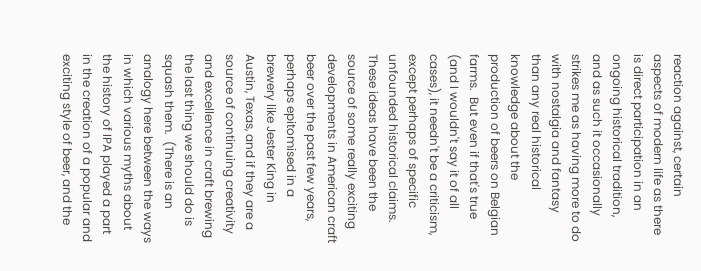reaction against, certain aspects of modern life as there is direct participation in an ongoing historical tradition, and as such it occasionally strikes me as having more to do with nostalgia and fantasy than any real historical knowledge about the production of beers on Belgian farms.  But even if that's true (and I wouldn't say it of all cases), it needn't be a criticism, except perhaps of specific unfounded historical claims.  These ideas have been the source of some really exciting developments in American craft beer over the past few years, perhaps epitomised in a brewery like Jester King in Austin, Texas, and if they are a source of continuing creativity and excellence in craft brewing the last thing we should do is squash them.  (There is an analogy here between the ways in which various myths about the history of IPA played a part in the creation of a popular and exciting style of beer, and the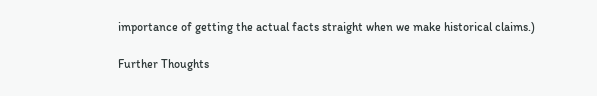importance of getting the actual facts straight when we make historical claims.)

Further Thoughts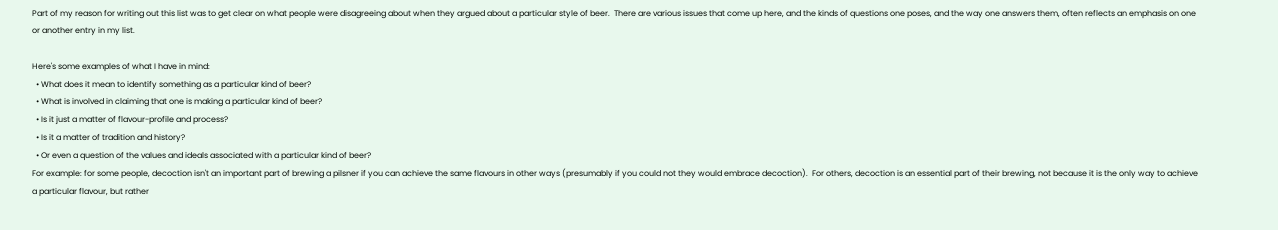Part of my reason for writing out this list was to get clear on what people were disagreeing about when they argued about a particular style of beer.  There are various issues that come up here, and the kinds of questions one poses, and the way one answers them, often reflects an emphasis on one or another entry in my list.

Here's some examples of what I have in mind:
  • What does it mean to identify something as a particular kind of beer?
  • What is involved in claiming that one is making a particular kind of beer?
  • Is it just a matter of flavour-profile and process?
  • Is it a matter of tradition and history?
  • Or even a question of the values and ideals associated with a particular kind of beer?
For example: for some people, decoction isn't an important part of brewing a pilsner if you can achieve the same flavours in other ways (presumably if you could not they would embrace decoction).  For others, decoction is an essential part of their brewing, not because it is the only way to achieve a particular flavour, but rather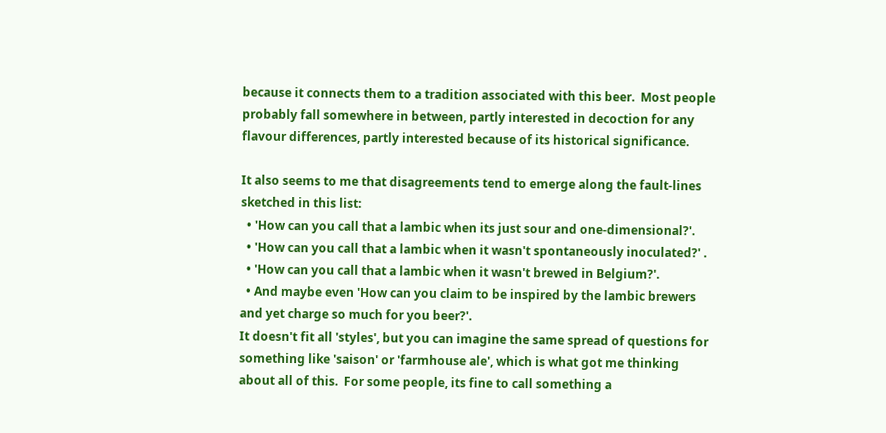because it connects them to a tradition associated with this beer.  Most people probably fall somewhere in between, partly interested in decoction for any flavour differences, partly interested because of its historical significance.

It also seems to me that disagreements tend to emerge along the fault-lines sketched in this list:
  • 'How can you call that a lambic when its just sour and one-dimensional?'.
  • 'How can you call that a lambic when it wasn't spontaneously inoculated?' .
  • 'How can you call that a lambic when it wasn't brewed in Belgium?'.
  • And maybe even 'How can you claim to be inspired by the lambic brewers and yet charge so much for you beer?'.
It doesn't fit all 'styles', but you can imagine the same spread of questions for something like 'saison' or 'farmhouse ale', which is what got me thinking about all of this.  For some people, its fine to call something a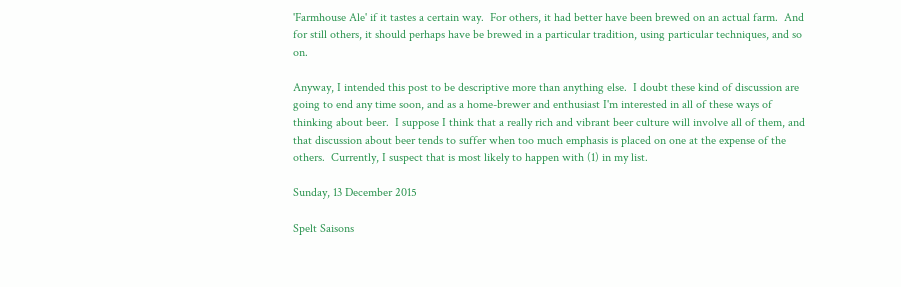'Farmhouse Ale' if it tastes a certain way.  For others, it had better have been brewed on an actual farm.  And for still others, it should perhaps have be brewed in a particular tradition, using particular techniques, and so on.

Anyway, I intended this post to be descriptive more than anything else.  I doubt these kind of discussion are going to end any time soon, and as a home-brewer and enthusiast I'm interested in all of these ways of thinking about beer.  I suppose I think that a really rich and vibrant beer culture will involve all of them, and that discussion about beer tends to suffer when too much emphasis is placed on one at the expense of the others.  Currently, I suspect that is most likely to happen with (1) in my list.

Sunday, 13 December 2015

Spelt Saisons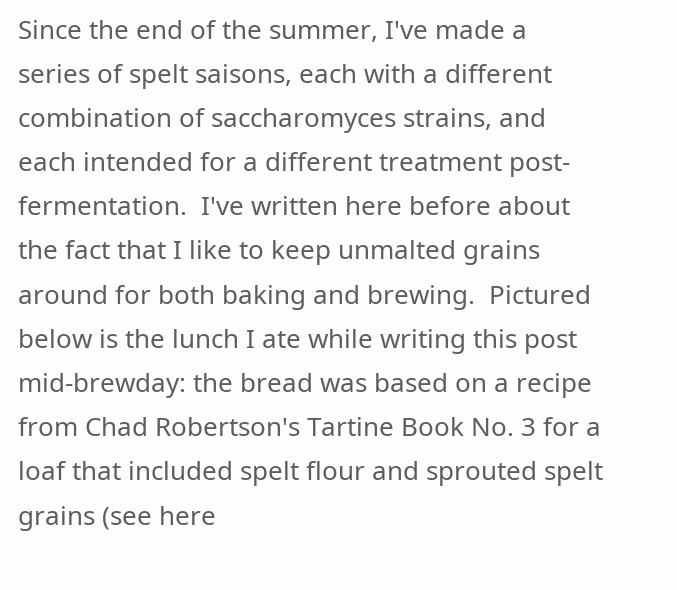Since the end of the summer, I've made a series of spelt saisons, each with a different combination of saccharomyces strains, and each intended for a different treatment post-fermentation.  I've written here before about the fact that I like to keep unmalted grains around for both baking and brewing.  Pictured below is the lunch I ate while writing this post mid-brewday: the bread was based on a recipe from Chad Robertson's Tartine Book No. 3 for a loaf that included spelt flour and sprouted spelt grains (see here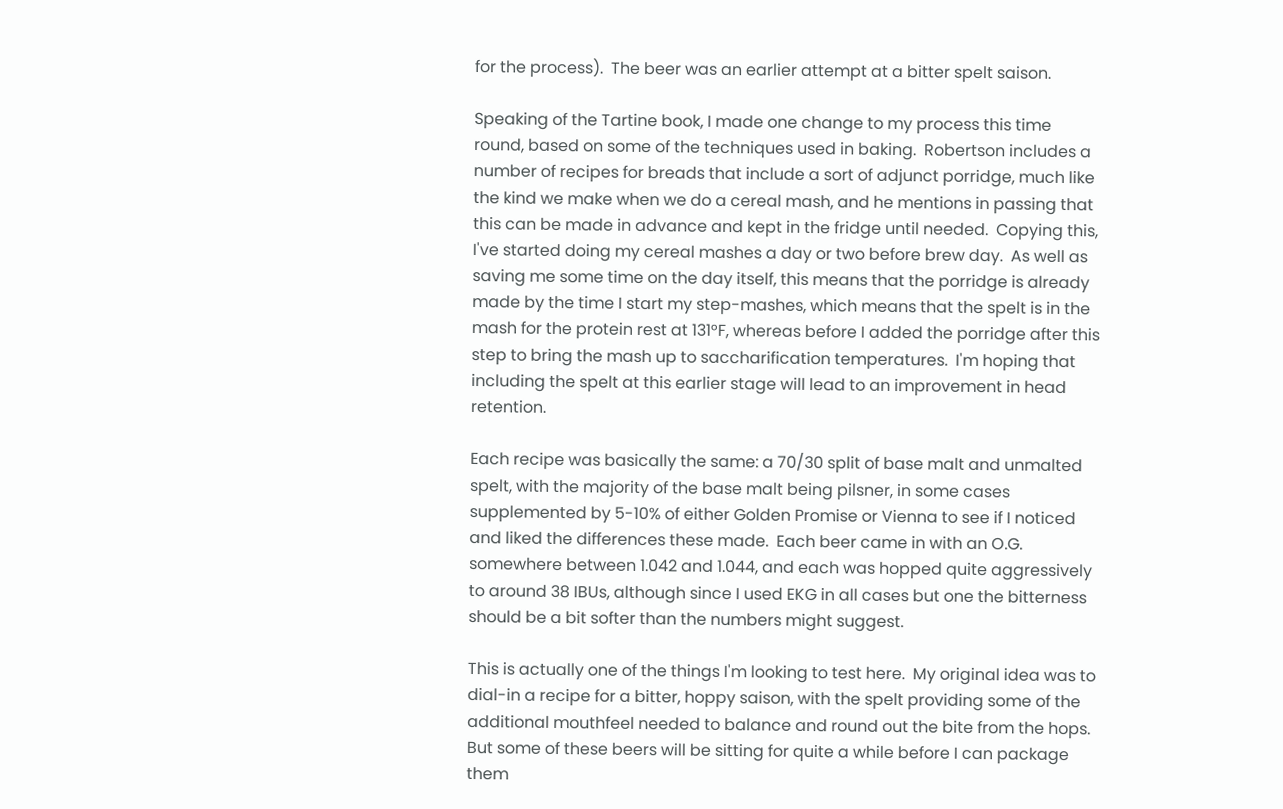for the process).  The beer was an earlier attempt at a bitter spelt saison.

Speaking of the Tartine book, I made one change to my process this time round, based on some of the techniques used in baking.  Robertson includes a number of recipes for breads that include a sort of adjunct porridge, much like the kind we make when we do a cereal mash, and he mentions in passing that this can be made in advance and kept in the fridge until needed.  Copying this, I've started doing my cereal mashes a day or two before brew day.  As well as saving me some time on the day itself, this means that the porridge is already made by the time I start my step-mashes, which means that the spelt is in the mash for the protein rest at 131°F, whereas before I added the porridge after this step to bring the mash up to saccharification temperatures.  I'm hoping that including the spelt at this earlier stage will lead to an improvement in head retention.

Each recipe was basically the same: a 70/30 split of base malt and unmalted spelt, with the majority of the base malt being pilsner, in some cases supplemented by 5-10% of either Golden Promise or Vienna to see if I noticed and liked the differences these made.  Each beer came in with an O.G. somewhere between 1.042 and 1.044, and each was hopped quite aggressively to around 38 IBUs, although since I used EKG in all cases but one the bitterness should be a bit softer than the numbers might suggest.

This is actually one of the things I'm looking to test here.  My original idea was to dial-in a recipe for a bitter, hoppy saison, with the spelt providing some of the additional mouthfeel needed to balance and round out the bite from the hops.  But some of these beers will be sitting for quite a while before I can package them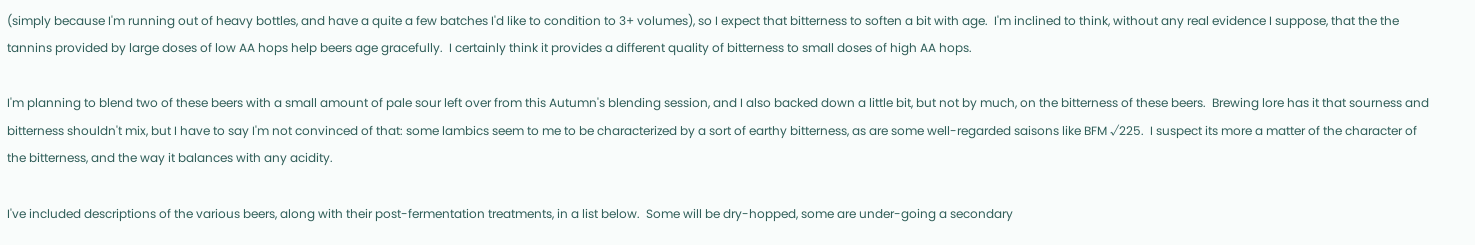(simply because I'm running out of heavy bottles, and have a quite a few batches I'd like to condition to 3+ volumes), so I expect that bitterness to soften a bit with age.  I'm inclined to think, without any real evidence I suppose, that the the tannins provided by large doses of low AA hops help beers age gracefully.  I certainly think it provides a different quality of bitterness to small doses of high AA hops.

I'm planning to blend two of these beers with a small amount of pale sour left over from this Autumn's blending session, and I also backed down a little bit, but not by much, on the bitterness of these beers.  Brewing lore has it that sourness and bitterness shouldn't mix, but I have to say I'm not convinced of that: some lambics seem to me to be characterized by a sort of earthy bitterness, as are some well-regarded saisons like BFM √225.  I suspect its more a matter of the character of the bitterness, and the way it balances with any acidity.

I've included descriptions of the various beers, along with their post-fermentation treatments, in a list below.  Some will be dry-hopped, some are under-going a secondary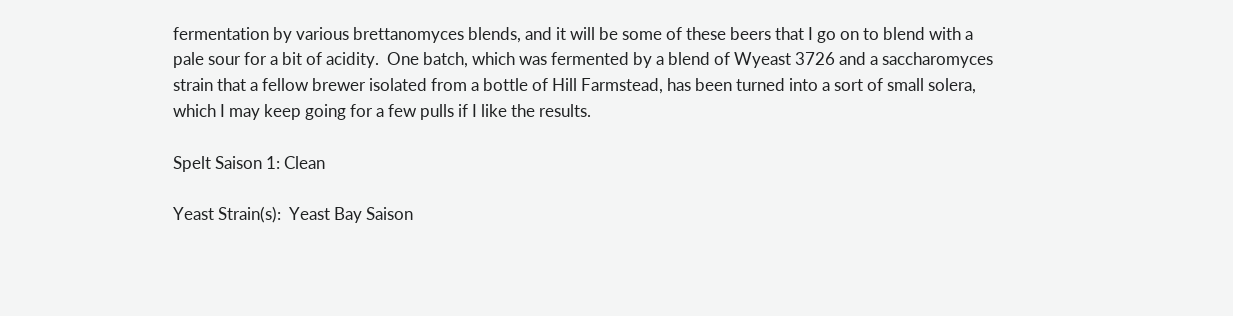fermentation by various brettanomyces blends, and it will be some of these beers that I go on to blend with a pale sour for a bit of acidity.  One batch, which was fermented by a blend of Wyeast 3726 and a saccharomyces strain that a fellow brewer isolated from a bottle of Hill Farmstead, has been turned into a sort of small solera, which I may keep going for a few pulls if I like the results.

Spelt Saison 1: Clean

Yeast Strain(s):  Yeast Bay Saison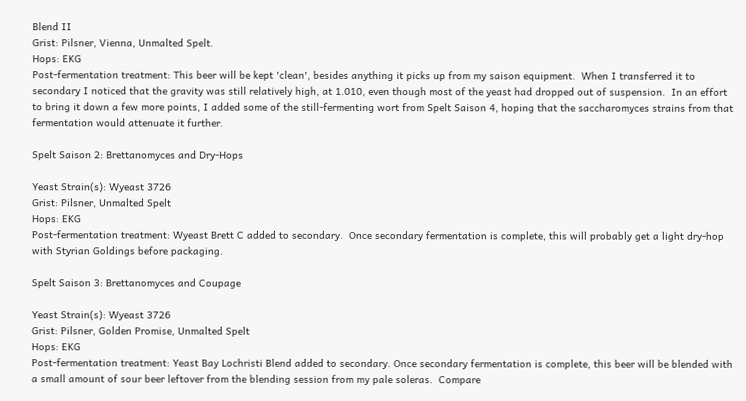Blend II
Grist: Pilsner, Vienna, Unmalted Spelt.
Hops: EKG
Post-fermentation treatment: This beer will be kept 'clean', besides anything it picks up from my saison equipment.  When I transferred it to secondary I noticed that the gravity was still relatively high, at 1.010, even though most of the yeast had dropped out of suspension.  In an effort to bring it down a few more points, I added some of the still-fermenting wort from Spelt Saison 4, hoping that the saccharomyces strains from that fermentation would attenuate it further.

Spelt Saison 2: Brettanomyces and Dry-Hops

Yeast Strain(s): Wyeast 3726
Grist: Pilsner, Unmalted Spelt
Hops: EKG
Post-fermentation treatment: Wyeast Brett C added to secondary.  Once secondary fermentation is complete, this will probably get a light dry-hop with Styrian Goldings before packaging.

Spelt Saison 3: Brettanomyces and Coupage

Yeast Strain(s): Wyeast 3726
Grist: Pilsner, Golden Promise, Unmalted Spelt
Hops: EKG
Post-fermentation treatment: Yeast Bay Lochristi Blend added to secondary. Once secondary fermentation is complete, this beer will be blended with a small amount of sour beer leftover from the blending session from my pale soleras.  Compare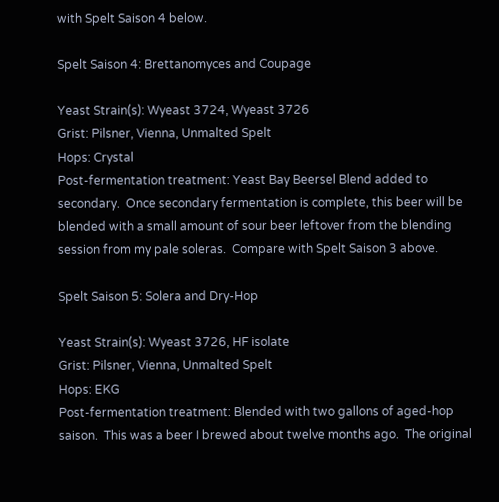with Spelt Saison 4 below.

Spelt Saison 4: Brettanomyces and Coupage

Yeast Strain(s): Wyeast 3724, Wyeast 3726
Grist: Pilsner, Vienna, Unmalted Spelt
Hops: Crystal
Post-fermentation treatment: Yeast Bay Beersel Blend added to secondary.  Once secondary fermentation is complete, this beer will be blended with a small amount of sour beer leftover from the blending session from my pale soleras.  Compare with Spelt Saison 3 above.

Spelt Saison 5: Solera and Dry-Hop

Yeast Strain(s): Wyeast 3726, HF isolate
Grist: Pilsner, Vienna, Unmalted Spelt
Hops: EKG
Post-fermentation treatment: Blended with two gallons of aged-hop saison.  This was a beer I brewed about twelve months ago.  The original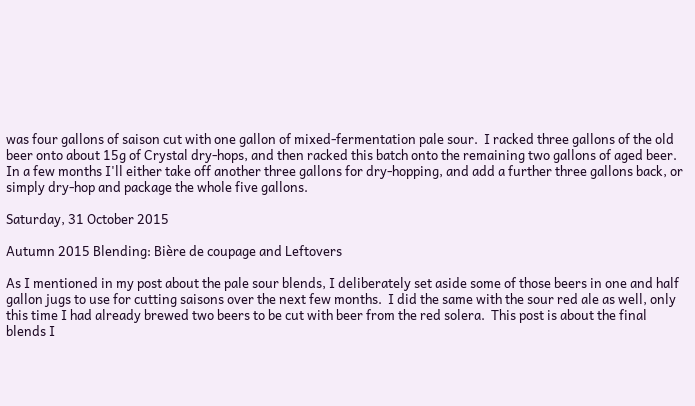was four gallons of saison cut with one gallon of mixed-fermentation pale sour.  I racked three gallons of the old beer onto about 15g of Crystal dry-hops, and then racked this batch onto the remaining two gallons of aged beer.  In a few months I'll either take off another three gallons for dry-hopping, and add a further three gallons back, or simply dry-hop and package the whole five gallons.

Saturday, 31 October 2015

Autumn 2015 Blending: Bière de coupage and Leftovers

As I mentioned in my post about the pale sour blends, I deliberately set aside some of those beers in one and half gallon jugs to use for cutting saisons over the next few months.  I did the same with the sour red ale as well, only this time I had already brewed two beers to be cut with beer from the red solera.  This post is about the final blends I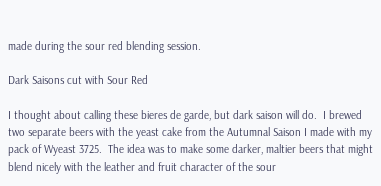made during the sour red blending session.

Dark Saisons cut with Sour Red

I thought about calling these bieres de garde, but dark saison will do.  I brewed two separate beers with the yeast cake from the Autumnal Saison I made with my pack of Wyeast 3725.  The idea was to make some darker, maltier beers that might blend nicely with the leather and fruit character of the sour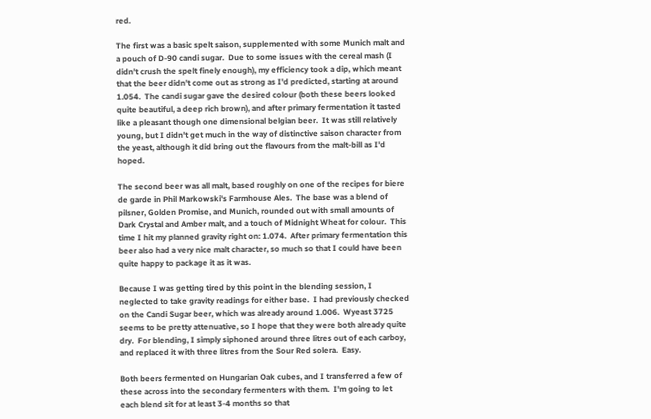red.

The first was a basic spelt saison, supplemented with some Munich malt and a pouch of D-90 candi sugar.  Due to some issues with the cereal mash (I didn't crush the spelt finely enough), my efficiency took a dip, which meant that the beer didn't come out as strong as I'd predicted, starting at around 1.054.  The candi sugar gave the desired colour (both these beers looked quite beautiful, a deep rich brown), and after primary fermentation it tasted like a pleasant though one dimensional belgian beer.  It was still relatively young, but I didn't get much in the way of distinctive saison character from the yeast, although it did bring out the flavours from the malt-bill as I'd hoped.

The second beer was all malt, based roughly on one of the recipes for biere de garde in Phil Markowski's Farmhouse Ales.  The base was a blend of pilsner, Golden Promise, and Munich, rounded out with small amounts of Dark Crystal and Amber malt, and a touch of Midnight Wheat for colour.  This time I hit my planned gravity right on: 1.074.  After primary fermentation this beer also had a very nice malt character, so much so that I could have been quite happy to package it as it was.

Because I was getting tired by this point in the blending session, I neglected to take gravity readings for either base.  I had previously checked on the Candi Sugar beer, which was already around 1.006.  Wyeast 3725 seems to be pretty attenuative, so I hope that they were both already quite dry.  For blending, I simply siphoned around three litres out of each carboy, and replaced it with three litres from the Sour Red solera.  Easy.

Both beers fermented on Hungarian Oak cubes, and I transferred a few of these across into the secondary fermenters with them.  I'm going to let each blend sit for at least 3-4 months so that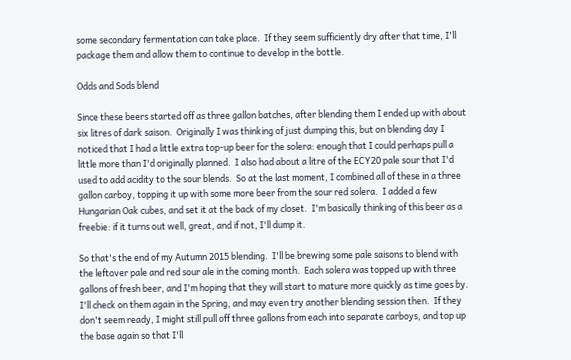some secondary fermentation can take place.  If they seem sufficiently dry after that time, I'll package them and allow them to continue to develop in the bottle.

Odds and Sods blend

Since these beers started off as three gallon batches, after blending them I ended up with about six litres of dark saison.  Originally I was thinking of just dumping this, but on blending day I noticed that I had a little extra top-up beer for the solera: enough that I could perhaps pull a little more than I'd originally planned.  I also had about a litre of the ECY20 pale sour that I'd used to add acidity to the sour blends.  So at the last moment, I combined all of these in a three gallon carboy, topping it up with some more beer from the sour red solera.  I added a few Hungarian Oak cubes, and set it at the back of my closet.  I'm basically thinking of this beer as a freebie: if it turns out well, great, and if not, I'll dump it.

So that's the end of my Autumn 2015 blending.  I'll be brewing some pale saisons to blend with the leftover pale and red sour ale in the coming month.  Each solera was topped up with three gallons of fresh beer, and I'm hoping that they will start to mature more quickly as time goes by.  I'll check on them again in the Spring, and may even try another blending session then.  If they don't seem ready, I might still pull off three gallons from each into separate carboys, and top up the base again so that I'll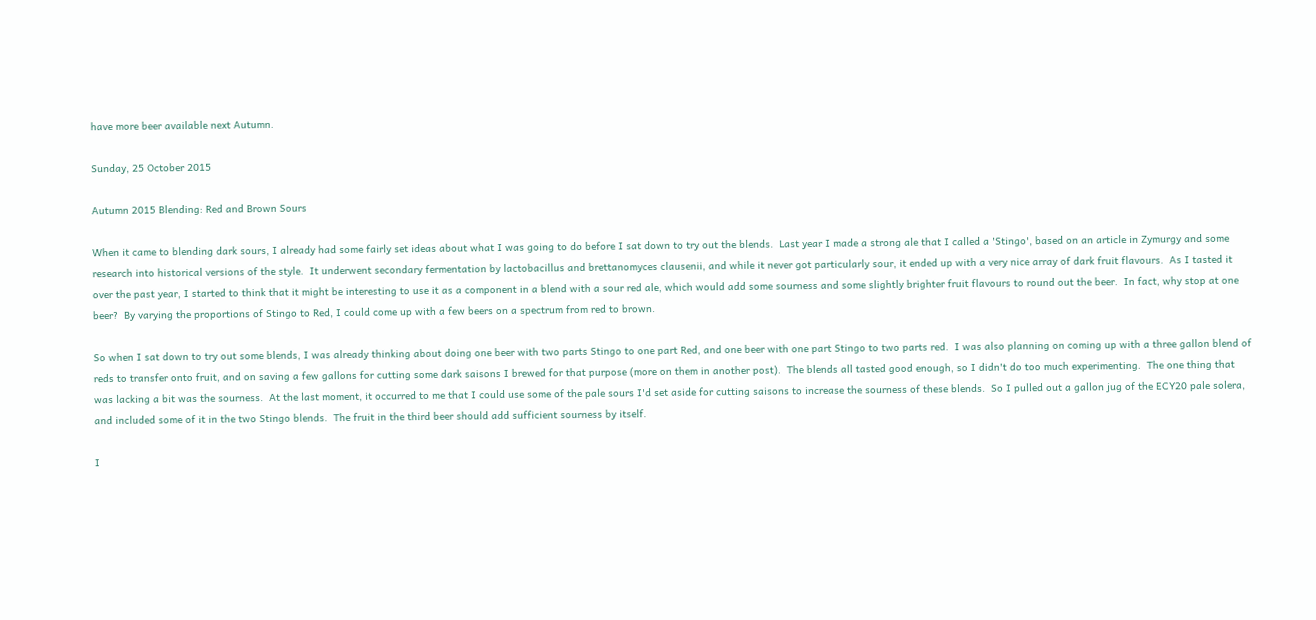have more beer available next Autumn.

Sunday, 25 October 2015

Autumn 2015 Blending: Red and Brown Sours

When it came to blending dark sours, I already had some fairly set ideas about what I was going to do before I sat down to try out the blends.  Last year I made a strong ale that I called a 'Stingo', based on an article in Zymurgy and some research into historical versions of the style.  It underwent secondary fermentation by lactobacillus and brettanomyces clausenii, and while it never got particularly sour, it ended up with a very nice array of dark fruit flavours.  As I tasted it over the past year, I started to think that it might be interesting to use it as a component in a blend with a sour red ale, which would add some sourness and some slightly brighter fruit flavours to round out the beer.  In fact, why stop at one beer?  By varying the proportions of Stingo to Red, I could come up with a few beers on a spectrum from red to brown.

So when I sat down to try out some blends, I was already thinking about doing one beer with two parts Stingo to one part Red, and one beer with one part Stingo to two parts red.  I was also planning on coming up with a three gallon blend of reds to transfer onto fruit, and on saving a few gallons for cutting some dark saisons I brewed for that purpose (more on them in another post).  The blends all tasted good enough, so I didn't do too much experimenting.  The one thing that was lacking a bit was the sourness.  At the last moment, it occurred to me that I could use some of the pale sours I'd set aside for cutting saisons to increase the sourness of these blends.  So I pulled out a gallon jug of the ECY20 pale solera, and included some of it in the two Stingo blends.  The fruit in the third beer should add sufficient sourness by itself.

I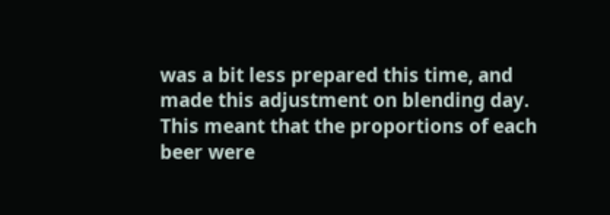was a bit less prepared this time, and made this adjustment on blending day.  This meant that the proportions of each beer were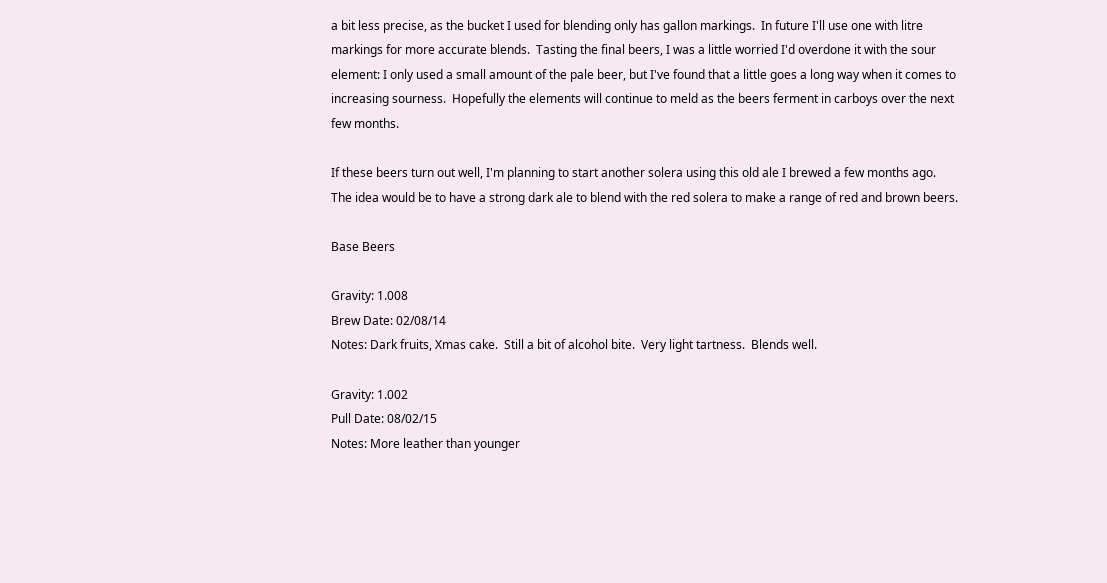a bit less precise, as the bucket I used for blending only has gallon markings.  In future I'll use one with litre markings for more accurate blends.  Tasting the final beers, I was a little worried I'd overdone it with the sour element: I only used a small amount of the pale beer, but I've found that a little goes a long way when it comes to increasing sourness.  Hopefully the elements will continue to meld as the beers ferment in carboys over the next few months.

If these beers turn out well, I'm planning to start another solera using this old ale I brewed a few months ago.  The idea would be to have a strong dark ale to blend with the red solera to make a range of red and brown beers.

Base Beers

Gravity: 1.008
Brew Date: 02/08/14
Notes: Dark fruits, Xmas cake.  Still a bit of alcohol bite.  Very light tartness.  Blends well.

Gravity: 1.002
Pull Date: 08/02/15
Notes: More leather than younger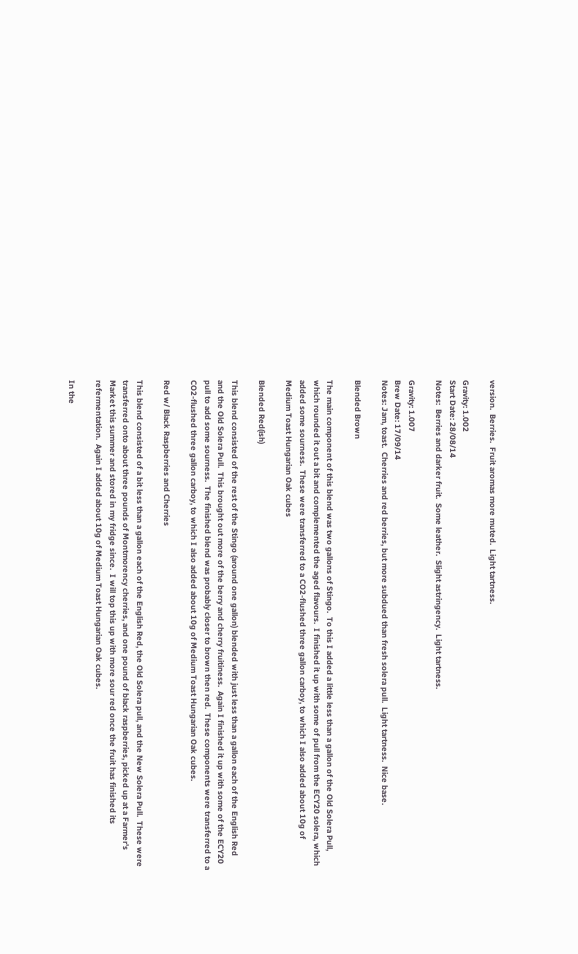version.  Berries.  Fruit aromas more muted.  Light tartness.

Gravity: 1.002
Start Date: 28/08/14
Notes:  Berries and darker fruit.  Some leather.  Slight astringency.  Light tartness.

Gravity: 1.007
Brew Date: 17/09/14
Notes: Jam, toast.  Cherries and red berries, but more subdued than fresh solera pull.  Light tartness.  Nice base.

Blended Brown

The main component of this blend was two gallons of Stingo.  To this I added a little less than a gallon of the Old Solera Pull, which rounded it out a bit and complemented the aged flavours.  I finished it up with some of pull from the ECY20 solera, which added some sourness.  These were transferred to a CO2-flushed three gallon carboy, to which I also added about 10g of Medium Toast Hungarian Oak cubes

Blended Red(ish)

This blend consisted of the rest of the Stingo (around one gallon) blended with just less than a gallon each of the English Red and the Old Solera Pull.  This brought out more of the berry and cherry fruitiness.  Again I finished it up with some of the ECY20 pull to add some sourness.  The finished blend was probably closer to brown then red.  These components were transferred to a CO2-flushed three gallon carboy, to which I also added about 10g of Medium Toast Hungarian Oak cubes.

Red w/ Black Raspberries and Cherries

This blend consisted of a bit less than a gallon each of the English Red, the Old Solera pull, and the New Solera Pull.  These were transferred onto about three pounds of Montmorency cherries, and one pound of black raspberries, picked up at a Farmer's Market this summer and stored in my fridge since.  I will top this up with more sour red once the fruit has finished its refermentation.  Again I added about 10g of Medium Toast Hungarian Oak cubes.

In the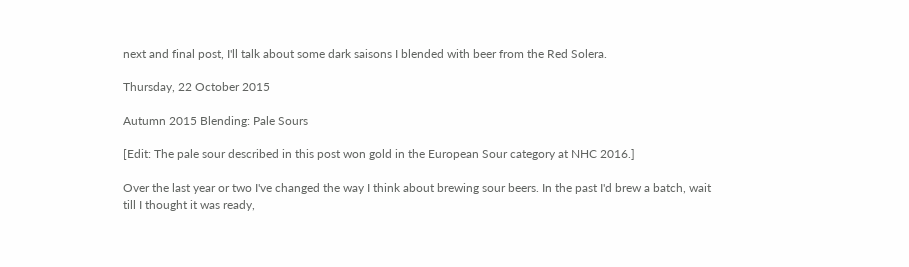next and final post, I'll talk about some dark saisons I blended with beer from the Red Solera.

Thursday, 22 October 2015

Autumn 2015 Blending: Pale Sours

[Edit: The pale sour described in this post won gold in the European Sour category at NHC 2016.]

Over the last year or two I've changed the way I think about brewing sour beers. In the past I'd brew a batch, wait till I thought it was ready,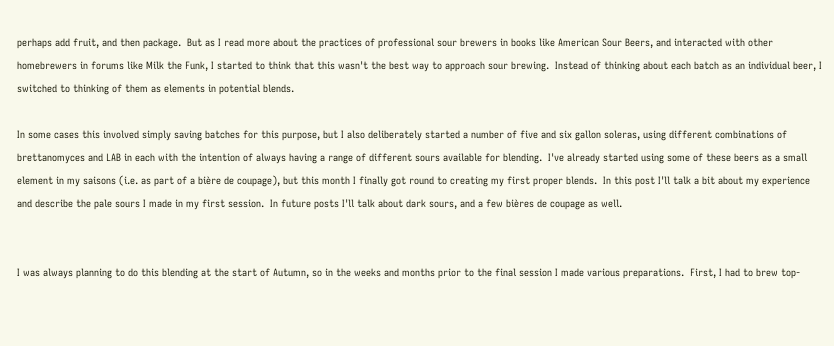perhaps add fruit, and then package.  But as I read more about the practices of professional sour brewers in books like American Sour Beers, and interacted with other homebrewers in forums like Milk the Funk, I started to think that this wasn't the best way to approach sour brewing.  Instead of thinking about each batch as an individual beer, I switched to thinking of them as elements in potential blends.

In some cases this involved simply saving batches for this purpose, but I also deliberately started a number of five and six gallon soleras, using different combinations of brettanomyces and LAB in each with the intention of always having a range of different sours available for blending.  I've already started using some of these beers as a small element in my saisons (i.e. as part of a bière de coupage), but this month I finally got round to creating my first proper blends.  In this post I'll talk a bit about my experience and describe the pale sours I made in my first session.  In future posts I'll talk about dark sours, and a few bières de coupage as well.


I was always planning to do this blending at the start of Autumn, so in the weeks and months prior to the final session I made various preparations.  First, I had to brew top-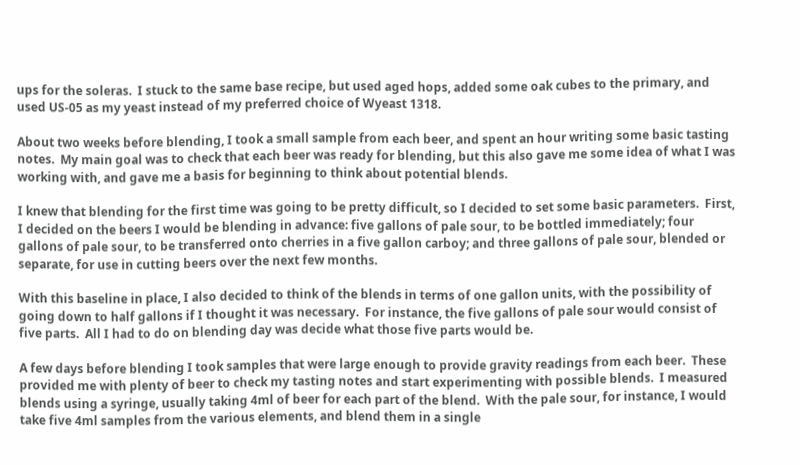ups for the soleras.  I stuck to the same base recipe, but used aged hops, added some oak cubes to the primary, and used US-05 as my yeast instead of my preferred choice of Wyeast 1318.

About two weeks before blending, I took a small sample from each beer, and spent an hour writing some basic tasting notes.  My main goal was to check that each beer was ready for blending, but this also gave me some idea of what I was working with, and gave me a basis for beginning to think about potential blends.

I knew that blending for the first time was going to be pretty difficult, so I decided to set some basic parameters.  First, I decided on the beers I would be blending in advance: five gallons of pale sour, to be bottled immediately; four gallons of pale sour, to be transferred onto cherries in a five gallon carboy; and three gallons of pale sour, blended or separate, for use in cutting beers over the next few months.

With this baseline in place, I also decided to think of the blends in terms of one gallon units, with the possibility of going down to half gallons if I thought it was necessary.  For instance, the five gallons of pale sour would consist of five parts.  All I had to do on blending day was decide what those five parts would be.

A few days before blending I took samples that were large enough to provide gravity readings from each beer.  These provided me with plenty of beer to check my tasting notes and start experimenting with possible blends.  I measured blends using a syringe, usually taking 4ml of beer for each part of the blend.  With the pale sour, for instance, I would take five 4ml samples from the various elements, and blend them in a single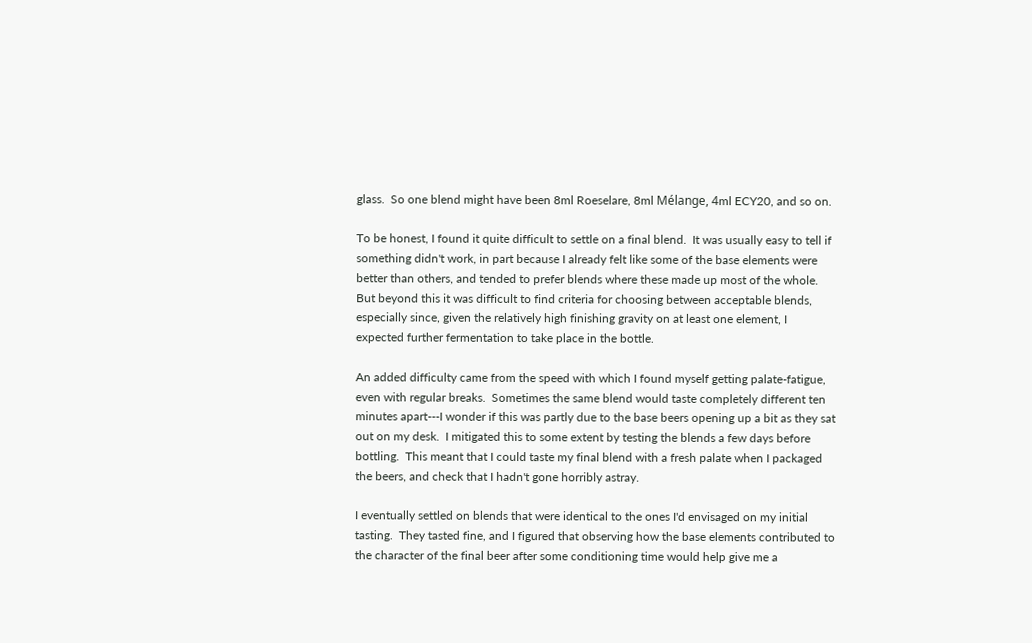glass.  So one blend might have been 8ml Roeselare, 8ml Mélange, 4ml ECY20, and so on.

To be honest, I found it quite difficult to settle on a final blend.  It was usually easy to tell if something didn't work, in part because I already felt like some of the base elements were better than others, and tended to prefer blends where these made up most of the whole.  But beyond this it was difficult to find criteria for choosing between acceptable blends, especially since, given the relatively high finishing gravity on at least one element, I expected further fermentation to take place in the bottle.

An added difficulty came from the speed with which I found myself getting palate-fatigue, even with regular breaks.  Sometimes the same blend would taste completely different ten minutes apart---I wonder if this was partly due to the base beers opening up a bit as they sat out on my desk.  I mitigated this to some extent by testing the blends a few days before bottling.  This meant that I could taste my final blend with a fresh palate when I packaged the beers, and check that I hadn't gone horribly astray.

I eventually settled on blends that were identical to the ones I'd envisaged on my initial tasting.  They tasted fine, and I figured that observing how the base elements contributed to the character of the final beer after some conditioning time would help give me a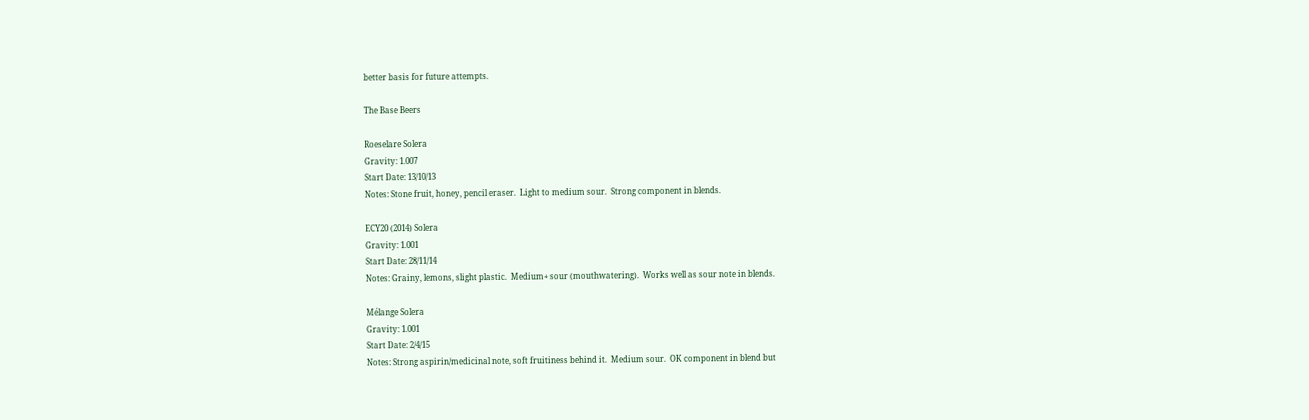better basis for future attempts.

The Base Beers

Roeselare Solera
Gravity: 1.007
Start Date: 13/10/13
Notes: Stone fruit, honey, pencil eraser.  Light to medium sour.  Strong component in blends.

ECY20 (2014) Solera
Gravity: 1.001
Start Date: 28/11/14
Notes: Grainy, lemons, slight plastic.  Medium+ sour (mouthwatering).  Works well as sour note in blends.

Mélange Solera
Gravity: 1.001
Start Date: 2/4/15
Notes: Strong aspirin/medicinal note, soft fruitiness behind it.  Medium sour.  OK component in blend but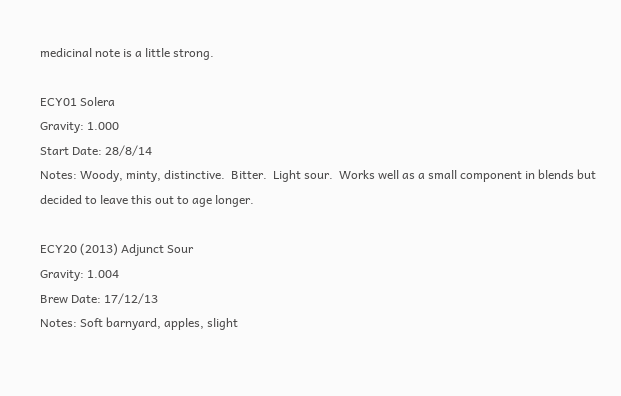medicinal note is a little strong.

ECY01 Solera
Gravity: 1.000
Start Date: 28/8/14
Notes: Woody, minty, distinctive.  Bitter.  Light sour.  Works well as a small component in blends but decided to leave this out to age longer.

ECY20 (2013) Adjunct Sour
Gravity: 1.004
Brew Date: 17/12/13
Notes: Soft barnyard, apples, slight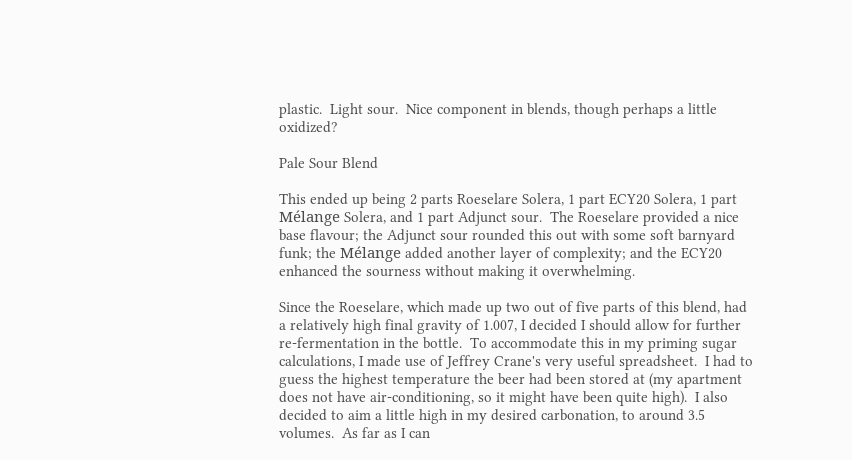plastic.  Light sour.  Nice component in blends, though perhaps a little oxidized?

Pale Sour Blend

This ended up being 2 parts Roeselare Solera, 1 part ECY20 Solera, 1 part Mélange Solera, and 1 part Adjunct sour.  The Roeselare provided a nice base flavour; the Adjunct sour rounded this out with some soft barnyard funk; the Mélange added another layer of complexity; and the ECY20 enhanced the sourness without making it overwhelming.

Since the Roeselare, which made up two out of five parts of this blend, had a relatively high final gravity of 1.007, I decided I should allow for further re-fermentation in the bottle.  To accommodate this in my priming sugar calculations, I made use of Jeffrey Crane's very useful spreadsheet.  I had to guess the highest temperature the beer had been stored at (my apartment does not have air-conditioning, so it might have been quite high).  I also decided to aim a little high in my desired carbonation, to around 3.5 volumes.  As far as I can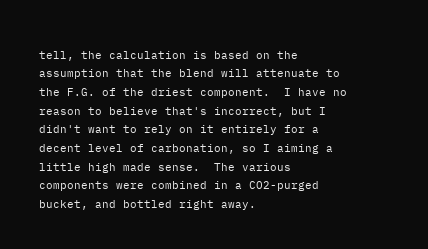tell, the calculation is based on the assumption that the blend will attenuate to the F.G. of the driest component.  I have no reason to believe that's incorrect, but I didn't want to rely on it entirely for a decent level of carbonation, so I aiming a little high made sense.  The various components were combined in a CO2-purged bucket, and bottled right away.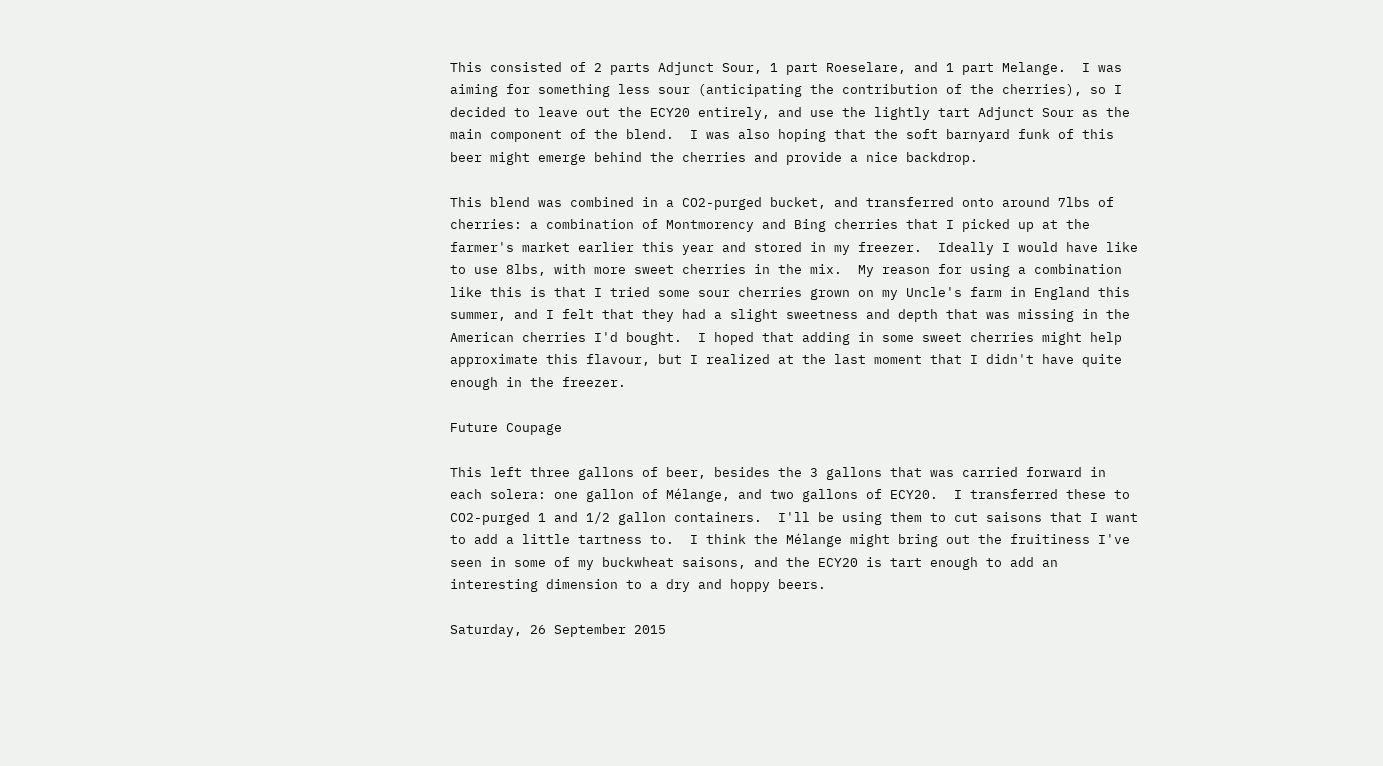This consisted of 2 parts Adjunct Sour, 1 part Roeselare, and 1 part Melange.  I was aiming for something less sour (anticipating the contribution of the cherries), so I decided to leave out the ECY20 entirely, and use the lightly tart Adjunct Sour as the main component of the blend.  I was also hoping that the soft barnyard funk of this beer might emerge behind the cherries and provide a nice backdrop.

This blend was combined in a CO2-purged bucket, and transferred onto around 7lbs of cherries: a combination of Montmorency and Bing cherries that I picked up at the farmer's market earlier this year and stored in my freezer.  Ideally I would have like to use 8lbs, with more sweet cherries in the mix.  My reason for using a combination like this is that I tried some sour cherries grown on my Uncle's farm in England this summer, and I felt that they had a slight sweetness and depth that was missing in the American cherries I'd bought.  I hoped that adding in some sweet cherries might help approximate this flavour, but I realized at the last moment that I didn't have quite enough in the freezer.

Future Coupage

This left three gallons of beer, besides the 3 gallons that was carried forward in each solera: one gallon of Mélange, and two gallons of ECY20.  I transferred these to CO2-purged 1 and 1/2 gallon containers.  I'll be using them to cut saisons that I want to add a little tartness to.  I think the Mélange might bring out the fruitiness I've seen in some of my buckwheat saisons, and the ECY20 is tart enough to add an interesting dimension to a dry and hoppy beers.

Saturday, 26 September 2015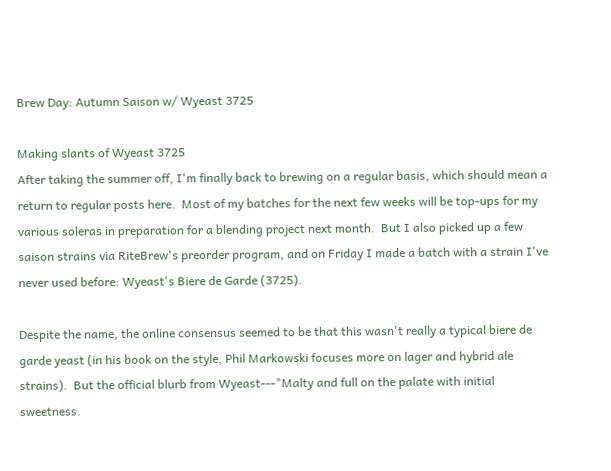Brew Day: Autumn Saison w/ Wyeast 3725

Making slants of Wyeast 3725
After taking the summer off, I'm finally back to brewing on a regular basis, which should mean a return to regular posts here.  Most of my batches for the next few weeks will be top-ups for my various soleras in preparation for a blending project next month.  But I also picked up a few saison strains via RiteBrew's preorder program, and on Friday I made a batch with a strain I've never used before: Wyeast's Biere de Garde (3725).

Despite the name, the online consensus seemed to be that this wasn't really a typical biere de garde yeast (in his book on the style, Phil Markowski focuses more on lager and hybrid ale strains).  But the official blurb from Wyeast---"Malty and full on the palate with initial sweetness.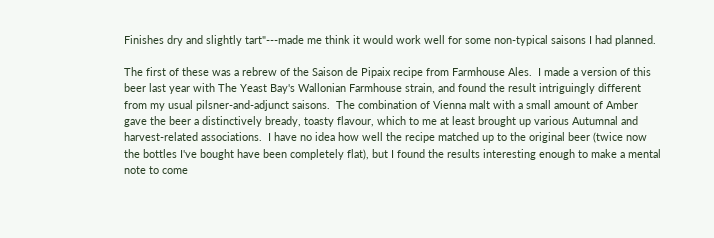Finishes dry and slightly tart"---made me think it would work well for some non-typical saisons I had planned.

The first of these was a rebrew of the Saison de Pipaix recipe from Farmhouse Ales.  I made a version of this beer last year with The Yeast Bay's Wallonian Farmhouse strain, and found the result intriguingly different from my usual pilsner-and-adjunct saisons.  The combination of Vienna malt with a small amount of Amber gave the beer a distinctively bready, toasty flavour, which to me at least brought up various Autumnal and harvest-related associations.  I have no idea how well the recipe matched up to the original beer (twice now the bottles I've bought have been completely flat), but I found the results interesting enough to make a mental note to come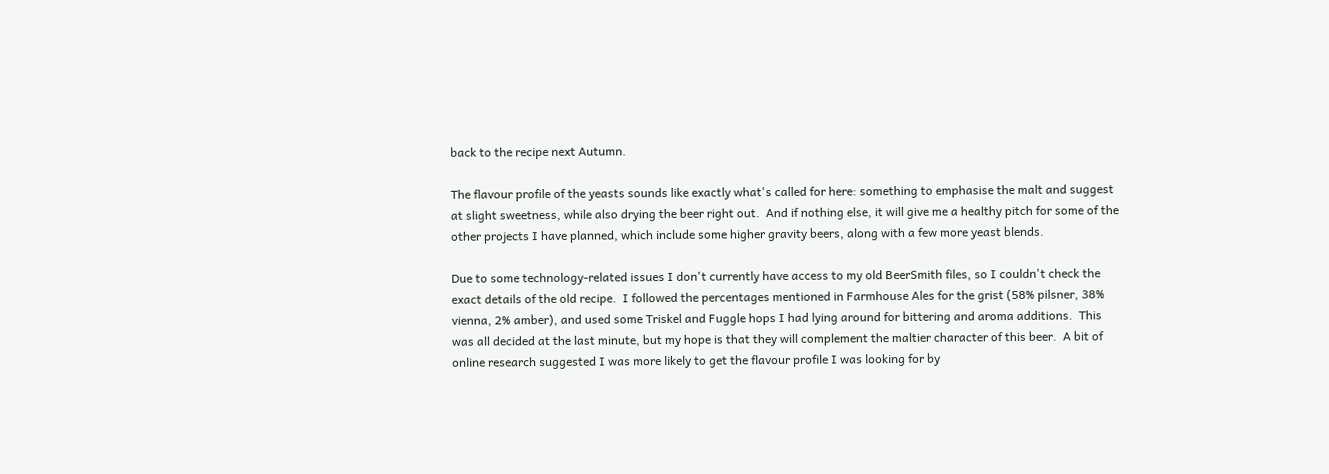back to the recipe next Autumn.

The flavour profile of the yeasts sounds like exactly what's called for here: something to emphasise the malt and suggest at slight sweetness, while also drying the beer right out.  And if nothing else, it will give me a healthy pitch for some of the other projects I have planned, which include some higher gravity beers, along with a few more yeast blends.

Due to some technology-related issues I don't currently have access to my old BeerSmith files, so I couldn't check the exact details of the old recipe.  I followed the percentages mentioned in Farmhouse Ales for the grist (58% pilsner, 38% vienna, 2% amber), and used some Triskel and Fuggle hops I had lying around for bittering and aroma additions.  This was all decided at the last minute, but my hope is that they will complement the maltier character of this beer.  A bit of online research suggested I was more likely to get the flavour profile I was looking for by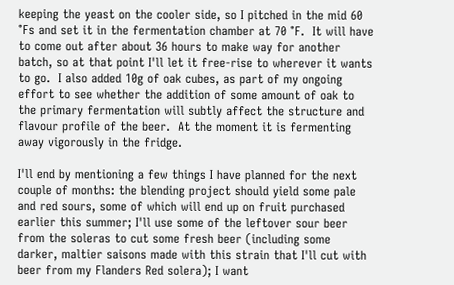keeping the yeast on the cooler side, so I pitched in the mid 60 °Fs and set it in the fermentation chamber at 70 °F.  It will have to come out after about 36 hours to make way for another batch, so at that point I'll let it free-rise to wherever it wants to go.  I also added 10g of oak cubes, as part of my ongoing effort to see whether the addition of some amount of oak to the primary fermentation will subtly affect the structure and flavour profile of the beer.  At the moment it is fermenting away vigorously in the fridge.

I'll end by mentioning a few things I have planned for the next couple of months: the blending project should yield some pale and red sours, some of which will end up on fruit purchased earlier this summer; I'll use some of the leftover sour beer from the soleras to cut some fresh beer (including some darker, maltier saisons made with this strain that I'll cut with beer from my Flanders Red solera); I want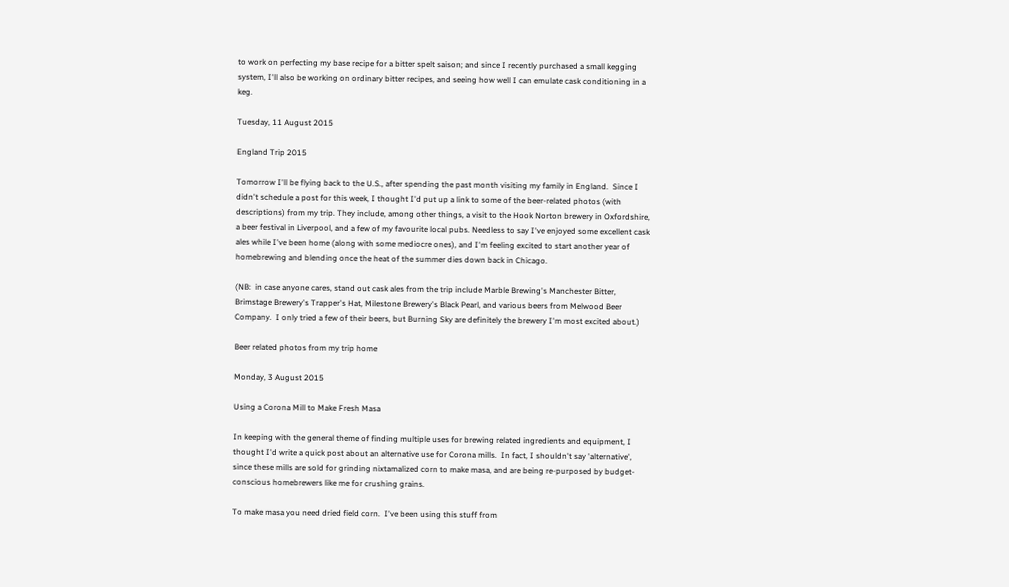to work on perfecting my base recipe for a bitter spelt saison; and since I recently purchased a small kegging system, I'll also be working on ordinary bitter recipes, and seeing how well I can emulate cask conditioning in a keg.

Tuesday, 11 August 2015

England Trip 2015

Tomorrow I'll be flying back to the U.S., after spending the past month visiting my family in England.  Since I didn't schedule a post for this week, I thought I'd put up a link to some of the beer-related photos (with descriptions) from my trip. They include, among other things, a visit to the Hook Norton brewery in Oxfordshire, a beer festival in Liverpool, and a few of my favourite local pubs. Needless to say I've enjoyed some excellent cask ales while I've been home (along with some mediocre ones), and I'm feeling excited to start another year of homebrewing and blending once the heat of the summer dies down back in Chicago.

(NB:  in case anyone cares, stand out cask ales from the trip include Marble Brewing's Manchester Bitter, Brimstage Brewery's Trapper's Hat, Milestone Brewery's Black Pearl, and various beers from Melwood Beer Company.  I only tried a few of their beers, but Burning Sky are definitely the brewery I'm most excited about.)

Beer related photos from my trip home

Monday, 3 August 2015

Using a Corona Mill to Make Fresh Masa

In keeping with the general theme of finding multiple uses for brewing related ingredients and equipment, I thought I'd write a quick post about an alternative use for Corona mills.  In fact, I shouldn't say 'alternative', since these mills are sold for grinding nixtamalized corn to make masa, and are being re-purposed by budget-conscious homebrewers like me for crushing grains.

To make masa you need dried field corn.  I've been using this stuff from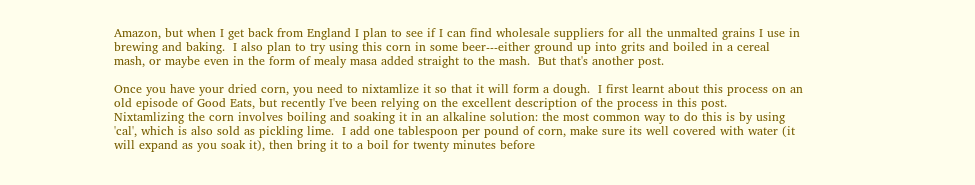Amazon, but when I get back from England I plan to see if I can find wholesale suppliers for all the unmalted grains I use in brewing and baking.  I also plan to try using this corn in some beer---either ground up into grits and boiled in a cereal mash, or maybe even in the form of mealy masa added straight to the mash.  But that's another post.

Once you have your dried corn, you need to nixtamlize it so that it will form a dough.  I first learnt about this process on an old episode of Good Eats, but recently I've been relying on the excellent description of the process in this post.  Nixtamlizing the corn involves boiling and soaking it in an alkaline solution: the most common way to do this is by using 'cal', which is also sold as pickling lime.  I add one tablespoon per pound of corn, make sure its well covered with water (it will expand as you soak it), then bring it to a boil for twenty minutes before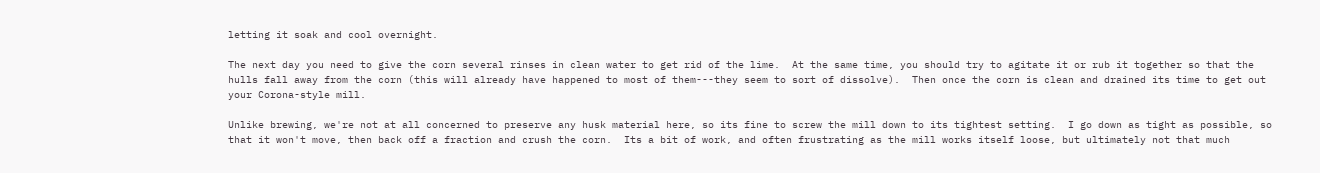letting it soak and cool overnight.

The next day you need to give the corn several rinses in clean water to get rid of the lime.  At the same time, you should try to agitate it or rub it together so that the hulls fall away from the corn (this will already have happened to most of them---they seem to sort of dissolve).  Then once the corn is clean and drained its time to get out your Corona-style mill.

Unlike brewing, we're not at all concerned to preserve any husk material here, so its fine to screw the mill down to its tightest setting.  I go down as tight as possible, so that it won't move, then back off a fraction and crush the corn.  Its a bit of work, and often frustrating as the mill works itself loose, but ultimately not that much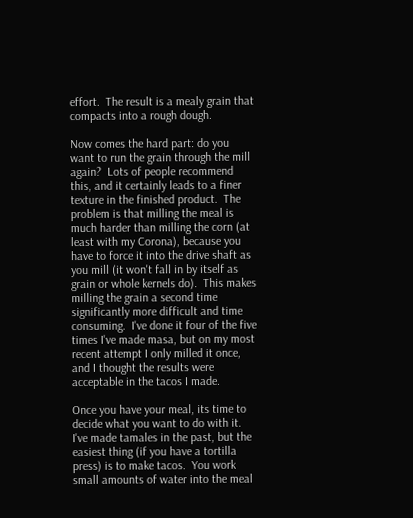effort.  The result is a mealy grain that compacts into a rough dough.

Now comes the hard part: do you want to run the grain through the mill again?  Lots of people recommend this, and it certainly leads to a finer texture in the finished product.  The problem is that milling the meal is much harder than milling the corn (at least with my Corona), because you have to force it into the drive shaft as you mill (it won't fall in by itself as grain or whole kernels do).  This makes milling the grain a second time significantly more difficult and time consuming.  I've done it four of the five times I've made masa, but on my most recent attempt I only milled it once, and I thought the results were acceptable in the tacos I made.

Once you have your meal, its time to decide what you want to do with it.  I've made tamales in the past, but the easiest thing (if you have a tortilla press) is to make tacos.  You work small amounts of water into the meal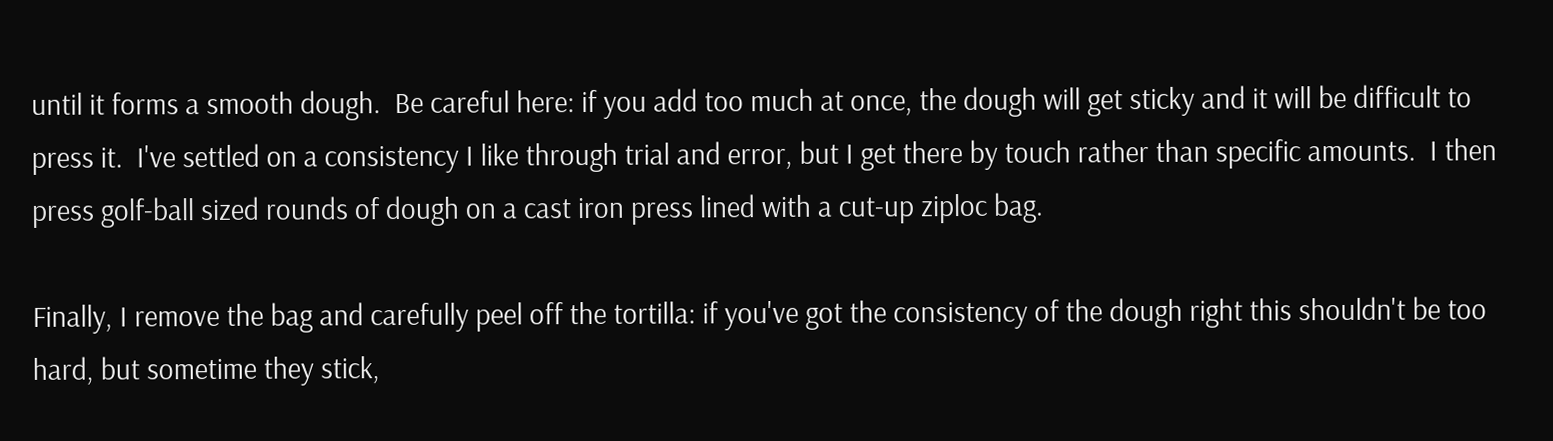until it forms a smooth dough.  Be careful here: if you add too much at once, the dough will get sticky and it will be difficult to press it.  I've settled on a consistency I like through trial and error, but I get there by touch rather than specific amounts.  I then press golf-ball sized rounds of dough on a cast iron press lined with a cut-up ziploc bag.

Finally, I remove the bag and carefully peel off the tortilla: if you've got the consistency of the dough right this shouldn't be too hard, but sometime they stick,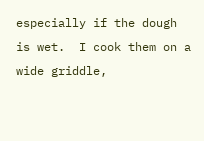especially if the dough is wet.  I cook them on a wide griddle,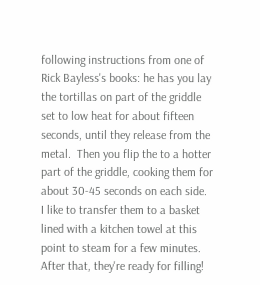following instructions from one of Rick Bayless's books: he has you lay the tortillas on part of the griddle set to low heat for about fifteen seconds, until they release from the metal.  Then you flip the to a hotter part of the griddle, cooking them for about 30-45 seconds on each side.  I like to transfer them to a basket lined with a kitchen towel at this point to steam for a few minutes.  After that, they're ready for filling!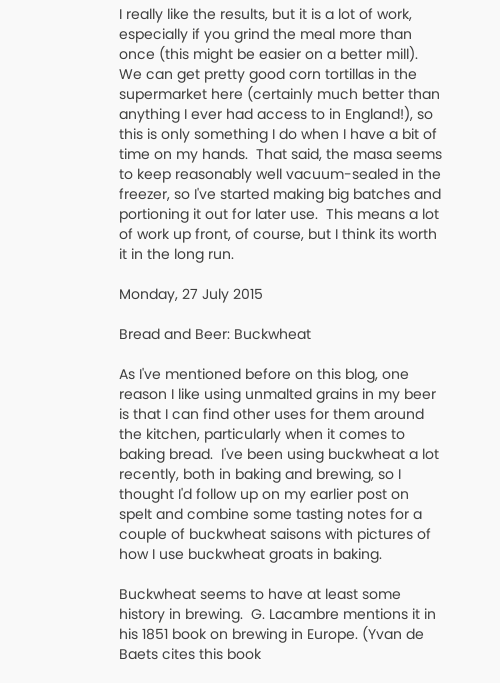I really like the results, but it is a lot of work, especially if you grind the meal more than once (this might be easier on a better mill).  We can get pretty good corn tortillas in the supermarket here (certainly much better than anything I ever had access to in England!), so this is only something I do when I have a bit of time on my hands.  That said, the masa seems to keep reasonably well vacuum-sealed in the freezer, so I've started making big batches and portioning it out for later use.  This means a lot of work up front, of course, but I think its worth it in the long run.

Monday, 27 July 2015

Bread and Beer: Buckwheat

As I've mentioned before on this blog, one reason I like using unmalted grains in my beer is that I can find other uses for them around the kitchen, particularly when it comes to baking bread.  I've been using buckwheat a lot recently, both in baking and brewing, so I thought I'd follow up on my earlier post on spelt and combine some tasting notes for a couple of buckwheat saisons with pictures of how I use buckwheat groats in baking.

Buckwheat seems to have at least some history in brewing.  G. Lacambre mentions it in his 1851 book on brewing in Europe. (Yvan de Baets cites this book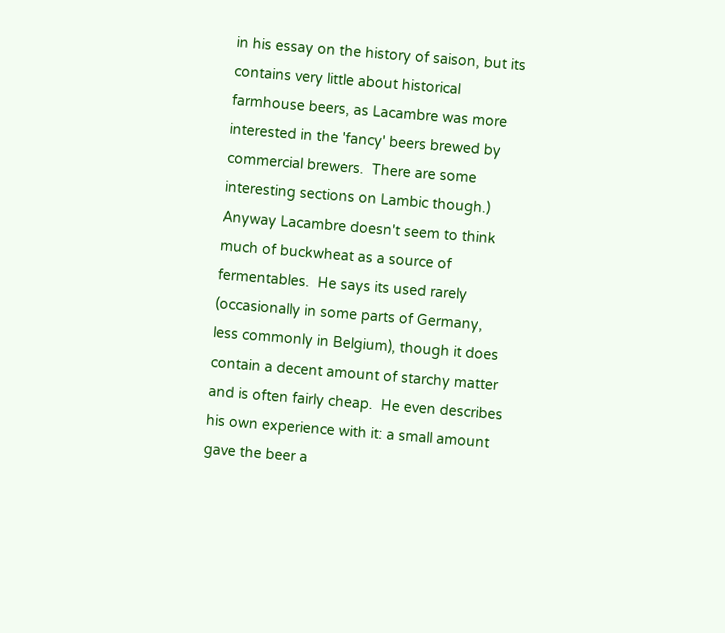in his essay on the history of saison, but its contains very little about historical farmhouse beers, as Lacambre was more interested in the 'fancy' beers brewed by commercial brewers.  There are some interesting sections on Lambic though.)  Anyway Lacambre doesn't seem to think much of buckwheat as a source of fermentables.  He says its used rarely (occasionally in some parts of Germany, less commonly in Belgium), though it does contain a decent amount of starchy matter and is often fairly cheap.  He even describes his own experience with it: a small amount gave the beer a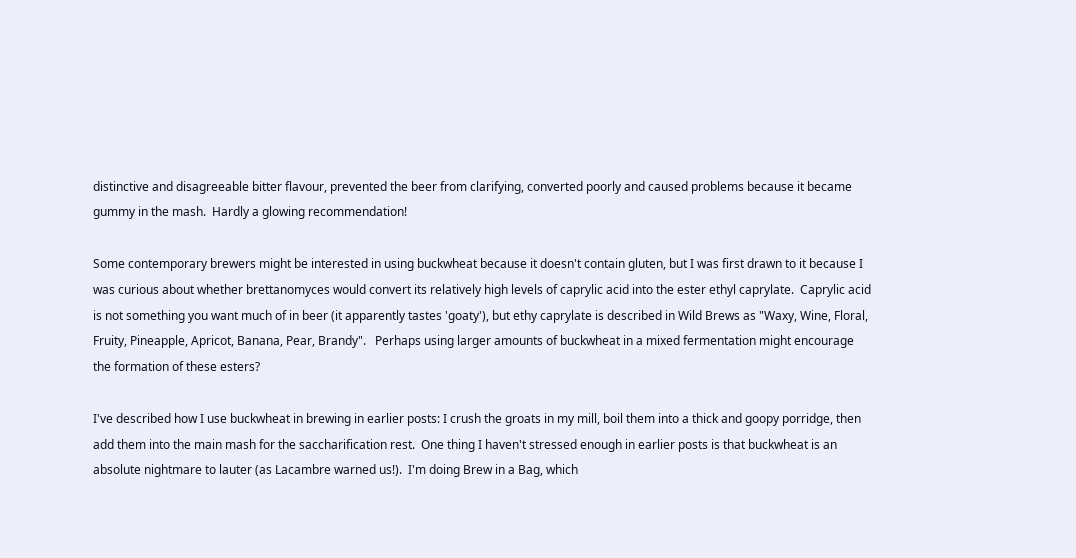distinctive and disagreeable bitter flavour, prevented the beer from clarifying, converted poorly and caused problems because it became gummy in the mash.  Hardly a glowing recommendation!

Some contemporary brewers might be interested in using buckwheat because it doesn't contain gluten, but I was first drawn to it because I was curious about whether brettanomyces would convert its relatively high levels of caprylic acid into the ester ethyl caprylate.  Caprylic acid is not something you want much of in beer (it apparently tastes 'goaty'), but ethy caprylate is described in Wild Brews as "Waxy, Wine, Floral, Fruity, Pineapple, Apricot, Banana, Pear, Brandy".   Perhaps using larger amounts of buckwheat in a mixed fermentation might encourage the formation of these esters?

I've described how I use buckwheat in brewing in earlier posts: I crush the groats in my mill, boil them into a thick and goopy porridge, then add them into the main mash for the saccharification rest.  One thing I haven't stressed enough in earlier posts is that buckwheat is an absolute nightmare to lauter (as Lacambre warned us!).  I'm doing Brew in a Bag, which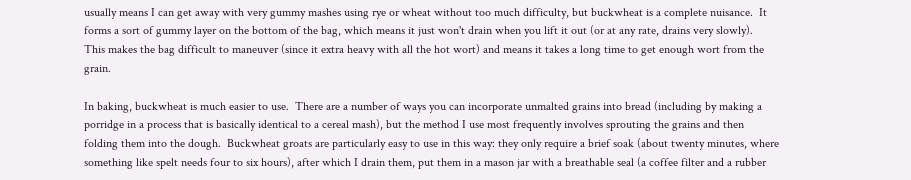usually means I can get away with very gummy mashes using rye or wheat without too much difficulty, but buckwheat is a complete nuisance.  It forms a sort of gummy layer on the bottom of the bag, which means it just won't drain when you lift it out (or at any rate, drains very slowly).  This makes the bag difficult to maneuver (since it extra heavy with all the hot wort) and means it takes a long time to get enough wort from the grain.

In baking, buckwheat is much easier to use.  There are a number of ways you can incorporate unmalted grains into bread (including by making a porridge in a process that is basically identical to a cereal mash), but the method I use most frequently involves sprouting the grains and then folding them into the dough.  Buckwheat groats are particularly easy to use in this way: they only require a brief soak (about twenty minutes, where something like spelt needs four to six hours), after which I drain them, put them in a mason jar with a breathable seal (a coffee filter and a rubber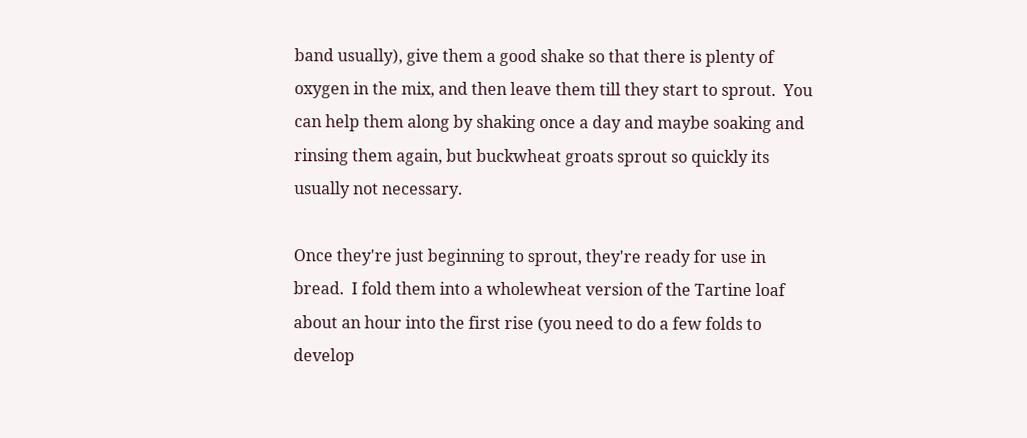band usually), give them a good shake so that there is plenty of oxygen in the mix, and then leave them till they start to sprout.  You can help them along by shaking once a day and maybe soaking and rinsing them again, but buckwheat groats sprout so quickly its usually not necessary.

Once they're just beginning to sprout, they're ready for use in bread.  I fold them into a wholewheat version of the Tartine loaf about an hour into the first rise (you need to do a few folds to develop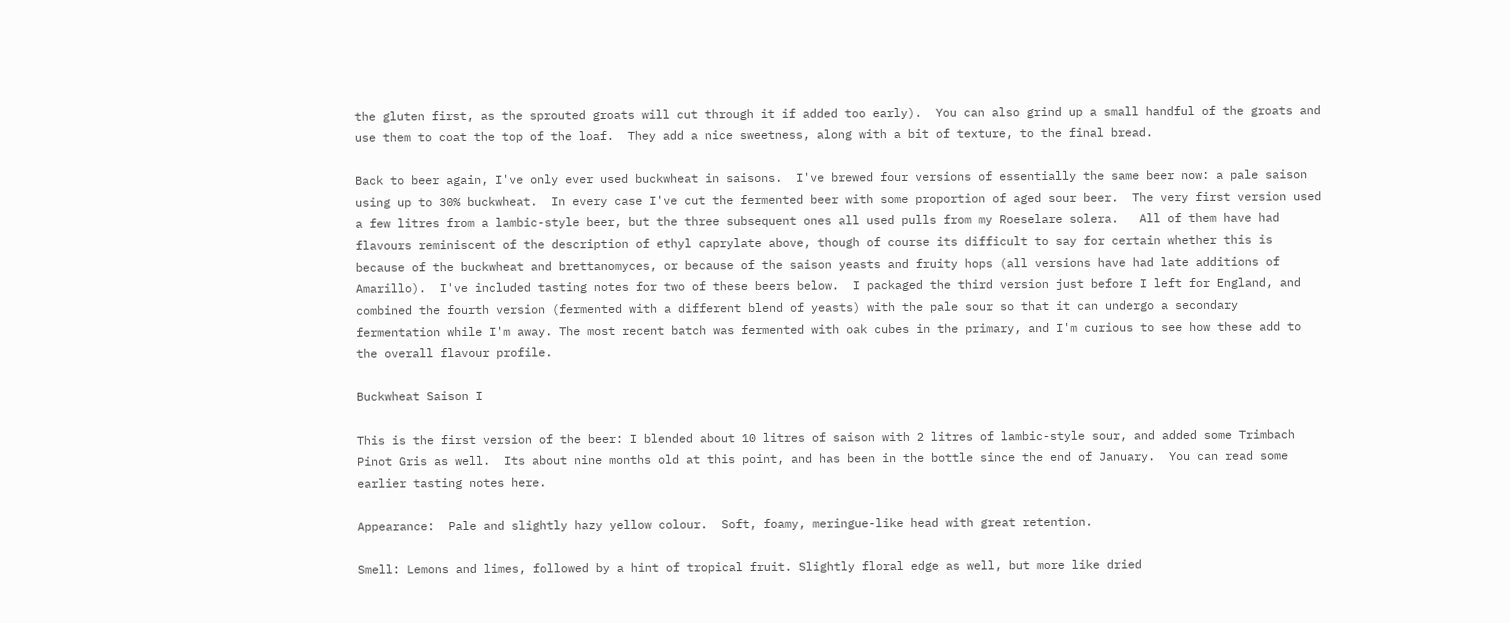the gluten first, as the sprouted groats will cut through it if added too early).  You can also grind up a small handful of the groats and use them to coat the top of the loaf.  They add a nice sweetness, along with a bit of texture, to the final bread.

Back to beer again, I've only ever used buckwheat in saisons.  I've brewed four versions of essentially the same beer now: a pale saison using up to 30% buckwheat.  In every case I've cut the fermented beer with some proportion of aged sour beer.  The very first version used a few litres from a lambic-style beer, but the three subsequent ones all used pulls from my Roeselare solera.   All of them have had flavours reminiscent of the description of ethyl caprylate above, though of course its difficult to say for certain whether this is because of the buckwheat and brettanomyces, or because of the saison yeasts and fruity hops (all versions have had late additions of Amarillo).  I've included tasting notes for two of these beers below.  I packaged the third version just before I left for England, and combined the fourth version (fermented with a different blend of yeasts) with the pale sour so that it can undergo a secondary fermentation while I'm away. The most recent batch was fermented with oak cubes in the primary, and I'm curious to see how these add to the overall flavour profile.

Buckwheat Saison I

This is the first version of the beer: I blended about 10 litres of saison with 2 litres of lambic-style sour, and added some Trimbach Pinot Gris as well.  Its about nine months old at this point, and has been in the bottle since the end of January.  You can read some earlier tasting notes here.

Appearance:  Pale and slightly hazy yellow colour.  Soft, foamy, meringue-like head with great retention.

Smell: Lemons and limes, followed by a hint of tropical fruit. Slightly floral edge as well, but more like dried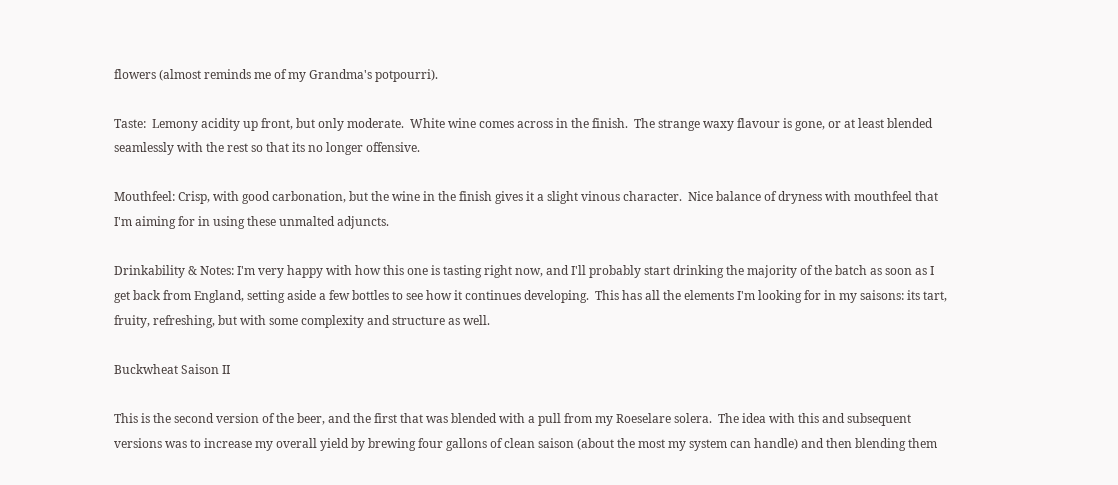flowers (almost reminds me of my Grandma's potpourri).

Taste:  Lemony acidity up front, but only moderate.  White wine comes across in the finish.  The strange waxy flavour is gone, or at least blended seamlessly with the rest so that its no longer offensive.

Mouthfeel: Crisp, with good carbonation, but the wine in the finish gives it a slight vinous character.  Nice balance of dryness with mouthfeel that I'm aiming for in using these unmalted adjuncts.

Drinkability & Notes: I'm very happy with how this one is tasting right now, and I'll probably start drinking the majority of the batch as soon as I get back from England, setting aside a few bottles to see how it continues developing.  This has all the elements I'm looking for in my saisons: its tart, fruity, refreshing, but with some complexity and structure as well.

Buckwheat Saison II

This is the second version of the beer, and the first that was blended with a pull from my Roeselare solera.  The idea with this and subsequent versions was to increase my overall yield by brewing four gallons of clean saison (about the most my system can handle) and then blending them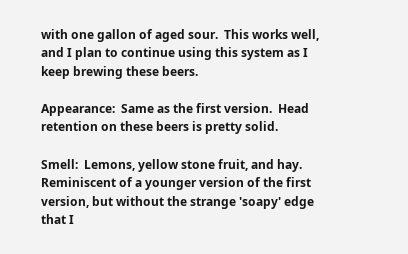with one gallon of aged sour.  This works well, and I plan to continue using this system as I keep brewing these beers.

Appearance:  Same as the first version.  Head retention on these beers is pretty solid.

Smell:  Lemons, yellow stone fruit, and hay.  Reminiscent of a younger version of the first version, but without the strange 'soapy' edge that I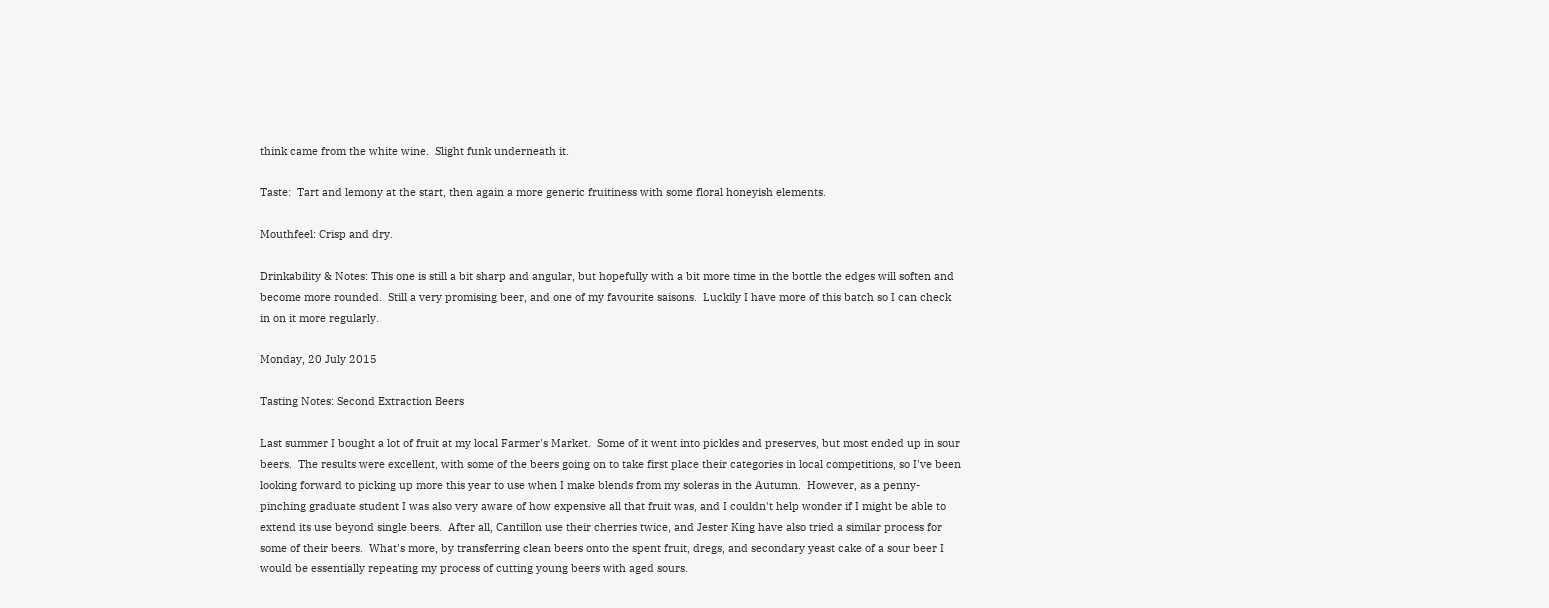think came from the white wine.  Slight funk underneath it.

Taste:  Tart and lemony at the start, then again a more generic fruitiness with some floral honeyish elements.

Mouthfeel: Crisp and dry.

Drinkability & Notes: This one is still a bit sharp and angular, but hopefully with a bit more time in the bottle the edges will soften and become more rounded.  Still a very promising beer, and one of my favourite saisons.  Luckily I have more of this batch so I can check in on it more regularly.

Monday, 20 July 2015

Tasting Notes: Second Extraction Beers

Last summer I bought a lot of fruit at my local Farmer's Market.  Some of it went into pickles and preserves, but most ended up in sour beers.  The results were excellent, with some of the beers going on to take first place their categories in local competitions, so I've been looking forward to picking up more this year to use when I make blends from my soleras in the Autumn.  However, as a penny-pinching graduate student I was also very aware of how expensive all that fruit was, and I couldn't help wonder if I might be able to extend its use beyond single beers.  After all, Cantillon use their cherries twice, and Jester King have also tried a similar process for some of their beers.  What's more, by transferring clean beers onto the spent fruit, dregs, and secondary yeast cake of a sour beer I would be essentially repeating my process of cutting young beers with aged sours.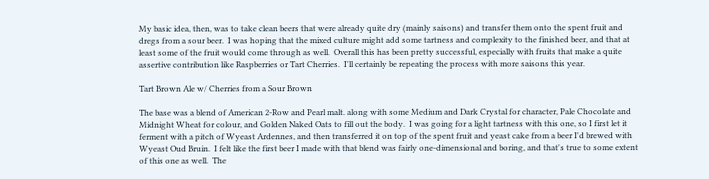My basic idea, then, was to take clean beers that were already quite dry (mainly saisons) and transfer them onto the spent fruit and dregs from a sour beer.  I was hoping that the mixed culture might add some tartness and complexity to the finished beer, and that at least some of the fruit would come through as well.  Overall this has been pretty successful, especially with fruits that make a quite assertive contribution like Raspberries or Tart Cherries.  I'll certainly be repeating the process with more saisons this year.

Tart Brown Ale w/ Cherries from a Sour Brown

The base was a blend of American 2-Row and Pearl malt. along with some Medium and Dark Crystal for character, Pale Chocolate and Midnight Wheat for colour, and Golden Naked Oats to fill out the body.  I was going for a light tartness with this one, so I first let it ferment with a pitch of Wyeast Ardennes, and then transferred it on top of the spent fruit and yeast cake from a beer I'd brewed with Wyeast Oud Bruin.  I felt like the first beer I made with that blend was fairly one-dimensional and boring, and that's true to some extent of this one as well.  The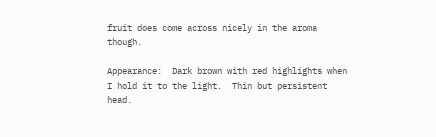fruit does come across nicely in the aroma though.

Appearance:  Dark brown with red highlights when I hold it to the light.  Thin but persistent head.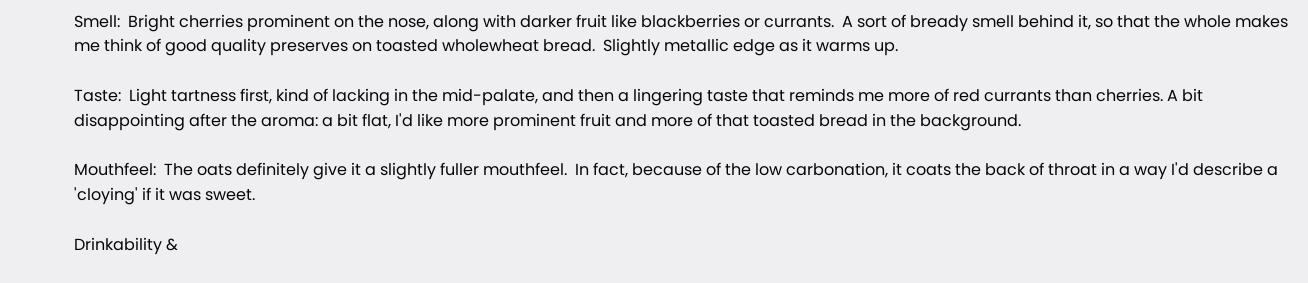Smell:  Bright cherries prominent on the nose, along with darker fruit like blackberries or currants.  A sort of bready smell behind it, so that the whole makes me think of good quality preserves on toasted wholewheat bread.  Slightly metallic edge as it warms up.

Taste:  Light tartness first, kind of lacking in the mid-palate, and then a lingering taste that reminds me more of red currants than cherries. A bit disappointing after the aroma: a bit flat, I'd like more prominent fruit and more of that toasted bread in the background.

Mouthfeel:  The oats definitely give it a slightly fuller mouthfeel.  In fact, because of the low carbonation, it coats the back of throat in a way I'd describe a 'cloying' if it was sweet.

Drinkability &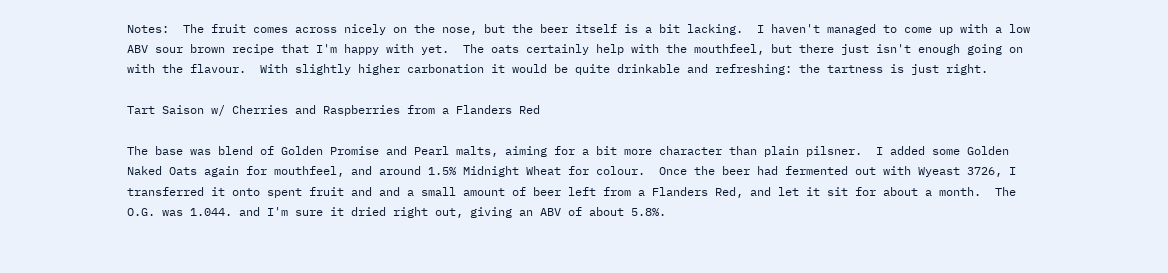Notes:  The fruit comes across nicely on the nose, but the beer itself is a bit lacking.  I haven't managed to come up with a low ABV sour brown recipe that I'm happy with yet.  The oats certainly help with the mouthfeel, but there just isn't enough going on with the flavour.  With slightly higher carbonation it would be quite drinkable and refreshing: the tartness is just right.

Tart Saison w/ Cherries and Raspberries from a Flanders Red

The base was blend of Golden Promise and Pearl malts, aiming for a bit more character than plain pilsner.  I added some Golden Naked Oats again for mouthfeel, and around 1.5% Midnight Wheat for colour.  Once the beer had fermented out with Wyeast 3726, I transferred it onto spent fruit and and a small amount of beer left from a Flanders Red, and let it sit for about a month.  The O.G. was 1.044. and I'm sure it dried right out, giving an ABV of about 5.8%.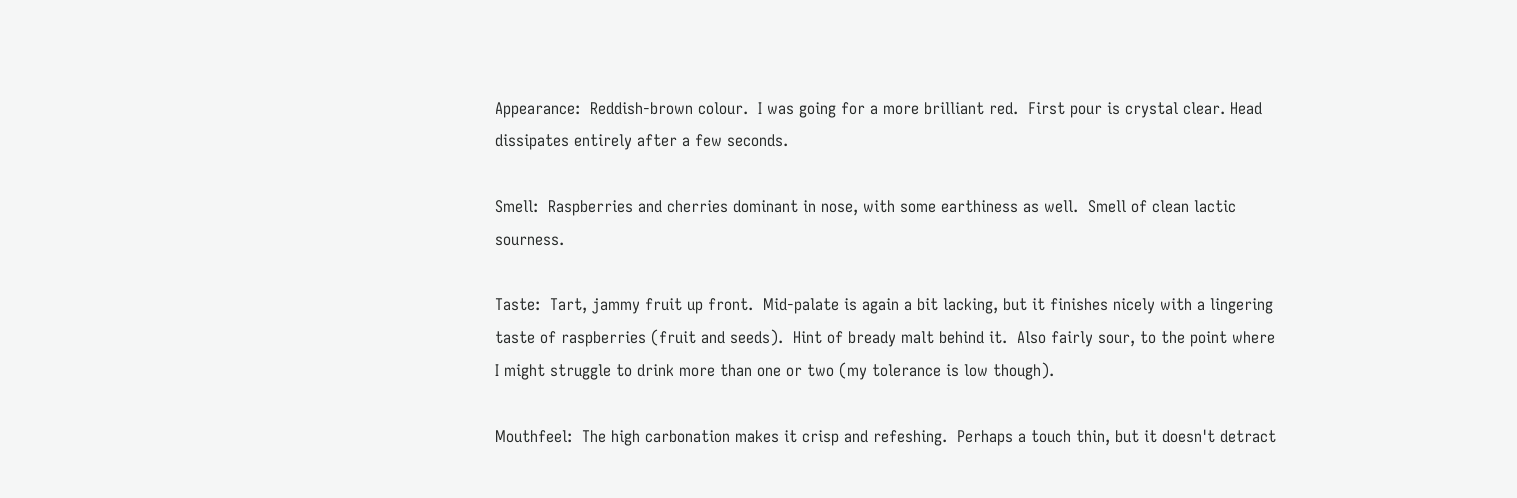Appearance:  Reddish-brown colour.  I was going for a more brilliant red.  First pour is crystal clear. Head dissipates entirely after a few seconds.

Smell:  Raspberries and cherries dominant in nose, with some earthiness as well.  Smell of clean lactic sourness.

Taste:  Tart, jammy fruit up front.  Mid-palate is again a bit lacking, but it finishes nicely with a lingering taste of raspberries (fruit and seeds).  Hint of bready malt behind it.  Also fairly sour, to the point where I might struggle to drink more than one or two (my tolerance is low though).

Mouthfeel:  The high carbonation makes it crisp and refeshing.  Perhaps a touch thin, but it doesn't detract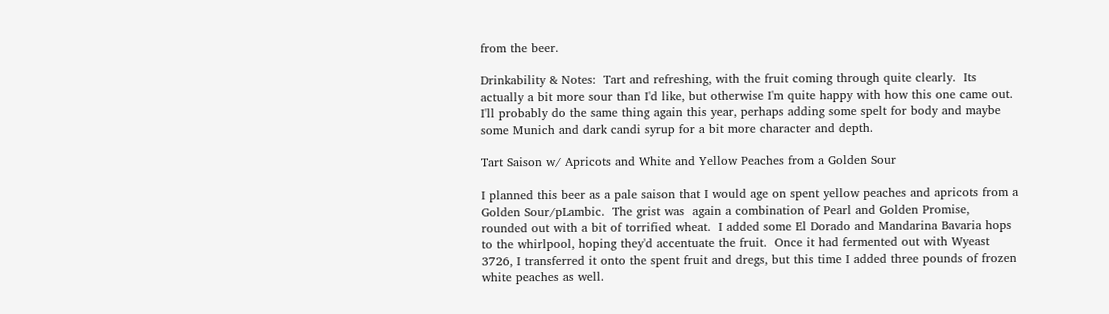from the beer.

Drinkability & Notes:  Tart and refreshing, with the fruit coming through quite clearly.  Its actually a bit more sour than I'd like, but otherwise I'm quite happy with how this one came out.  I'll probably do the same thing again this year, perhaps adding some spelt for body and maybe some Munich and dark candi syrup for a bit more character and depth.

Tart Saison w/ Apricots and White and Yellow Peaches from a Golden Sour

I planned this beer as a pale saison that I would age on spent yellow peaches and apricots from a Golden Sour/pLambic.  The grist was  again a combination of Pearl and Golden Promise, rounded out with a bit of torrified wheat.  I added some El Dorado and Mandarina Bavaria hops to the whirlpool, hoping they'd accentuate the fruit.  Once it had fermented out with Wyeast 3726, I transferred it onto the spent fruit and dregs, but this time I added three pounds of frozen white peaches as well.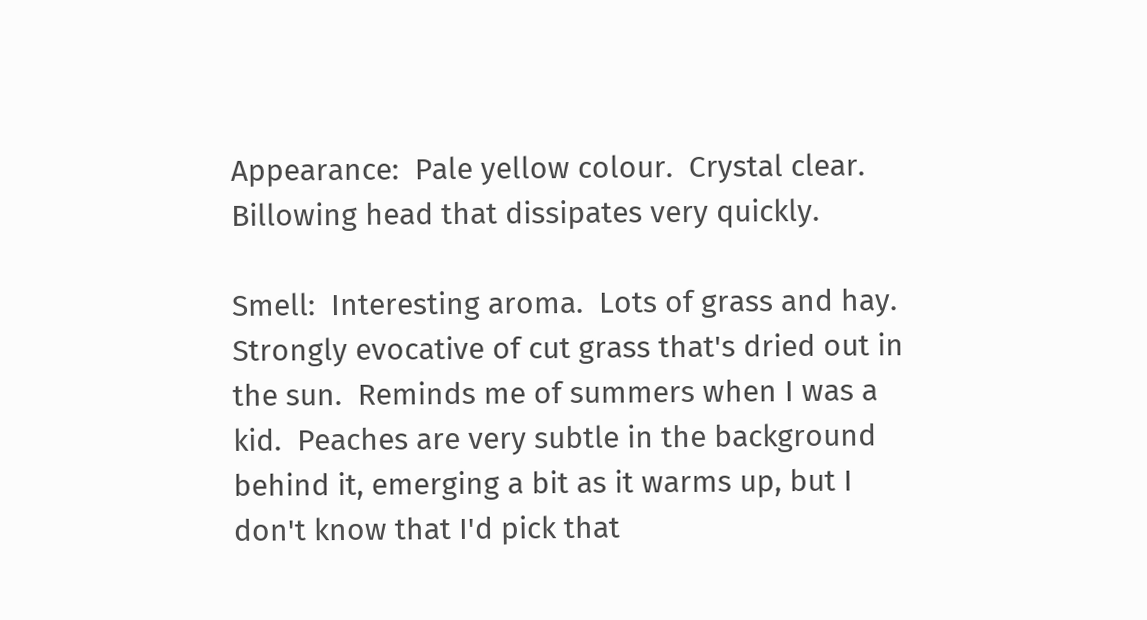Appearance:  Pale yellow colour.  Crystal clear.  Billowing head that dissipates very quickly.

Smell:  Interesting aroma.  Lots of grass and hay.  Strongly evocative of cut grass that's dried out in the sun.  Reminds me of summers when I was a kid.  Peaches are very subtle in the background behind it, emerging a bit as it warms up, but I don't know that I'd pick that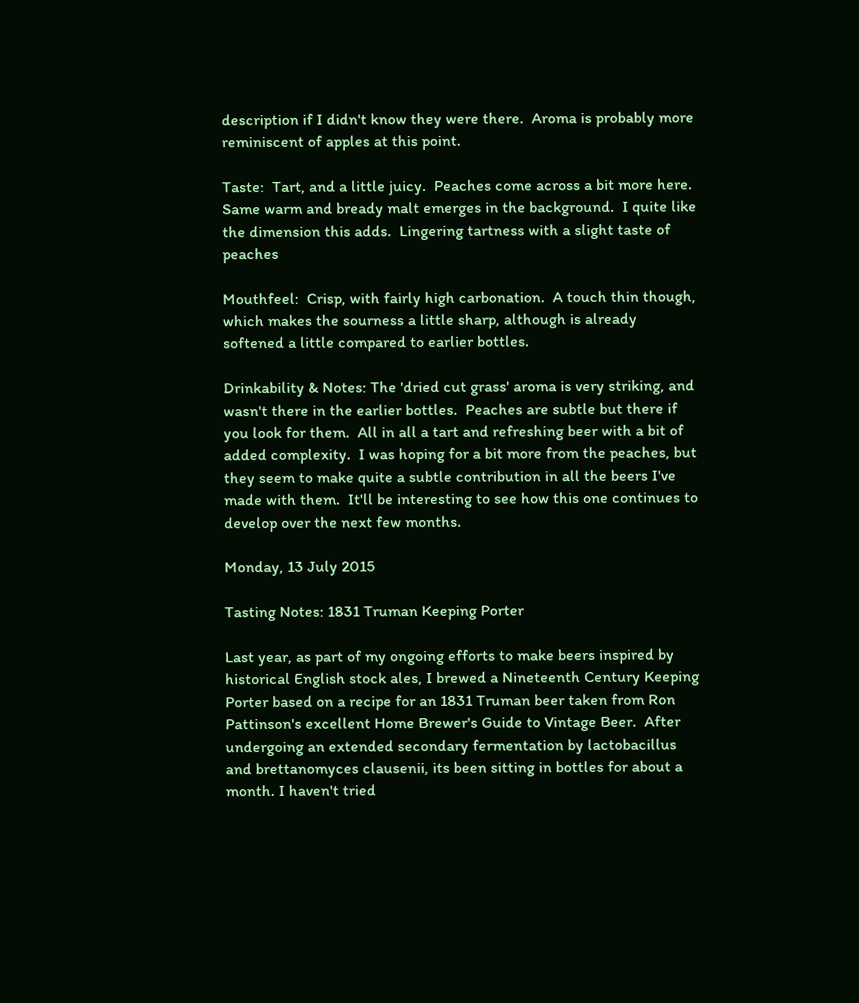description if I didn't know they were there.  Aroma is probably more reminiscent of apples at this point.

Taste:  Tart, and a little juicy.  Peaches come across a bit more here.  Same warm and bready malt emerges in the background.  I quite like the dimension this adds.  Lingering tartness with a slight taste of peaches

Mouthfeel:  Crisp, with fairly high carbonation.  A touch thin though, which makes the sourness a little sharp, although is already softened a little compared to earlier bottles.

Drinkability & Notes: The 'dried cut grass' aroma is very striking, and wasn't there in the earlier bottles.  Peaches are subtle but there if you look for them.  All in all a tart and refreshing beer with a bit of added complexity.  I was hoping for a bit more from the peaches, but they seem to make quite a subtle contribution in all the beers I've made with them.  It'll be interesting to see how this one continues to develop over the next few months.

Monday, 13 July 2015

Tasting Notes: 1831 Truman Keeping Porter

Last year, as part of my ongoing efforts to make beers inspired by historical English stock ales, I brewed a Nineteenth Century Keeping Porter based on a recipe for an 1831 Truman beer taken from Ron Pattinson's excellent Home Brewer's Guide to Vintage Beer.  After undergoing an extended secondary fermentation by lactobacillus and brettanomyces clausenii, its been sitting in bottles for about a month. I haven't tried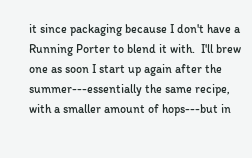it since packaging because I don't have a Running Porter to blend it with.  I'll brew one as soon I start up again after the summer---essentially the same recipe, with a smaller amount of hops---but in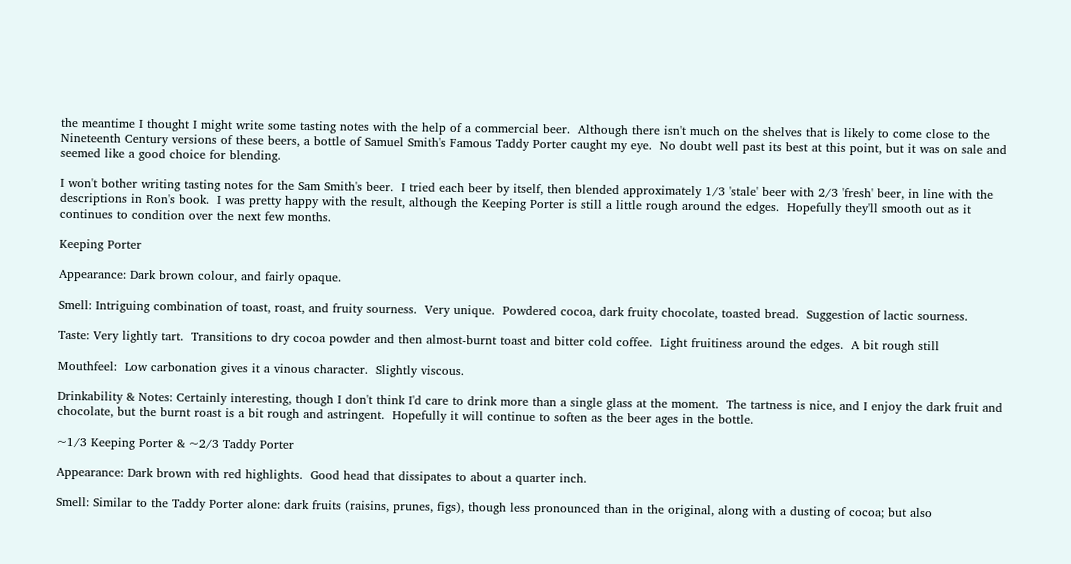the meantime I thought I might write some tasting notes with the help of a commercial beer.  Although there isn't much on the shelves that is likely to come close to the Nineteenth Century versions of these beers, a bottle of Samuel Smith's Famous Taddy Porter caught my eye.  No doubt well past its best at this point, but it was on sale and seemed like a good choice for blending.

I won't bother writing tasting notes for the Sam Smith's beer.  I tried each beer by itself, then blended approximately 1/3 'stale' beer with 2/3 'fresh' beer, in line with the descriptions in Ron's book.  I was pretty happy with the result, although the Keeping Porter is still a little rough around the edges.  Hopefully they'll smooth out as it continues to condition over the next few months.

Keeping Porter

Appearance: Dark brown colour, and fairly opaque.

Smell: Intriguing combination of toast, roast, and fruity sourness.  Very unique.  Powdered cocoa, dark fruity chocolate, toasted bread.  Suggestion of lactic sourness.

Taste: Very lightly tart.  Transitions to dry cocoa powder and then almost-burnt toast and bitter cold coffee.  Light fruitiness around the edges.  A bit rough still

Mouthfeel:  Low carbonation gives it a vinous character.  Slightly viscous.

Drinkability & Notes: Certainly interesting, though I don't think I'd care to drink more than a single glass at the moment.  The tartness is nice, and I enjoy the dark fruit and chocolate, but the burnt roast is a bit rough and astringent.  Hopefully it will continue to soften as the beer ages in the bottle.

~1/3 Keeping Porter & ~2/3 Taddy Porter

Appearance: Dark brown with red highlights.  Good head that dissipates to about a quarter inch.

Smell: Similar to the Taddy Porter alone: dark fruits (raisins, prunes, figs), though less pronounced than in the original, along with a dusting of cocoa; but also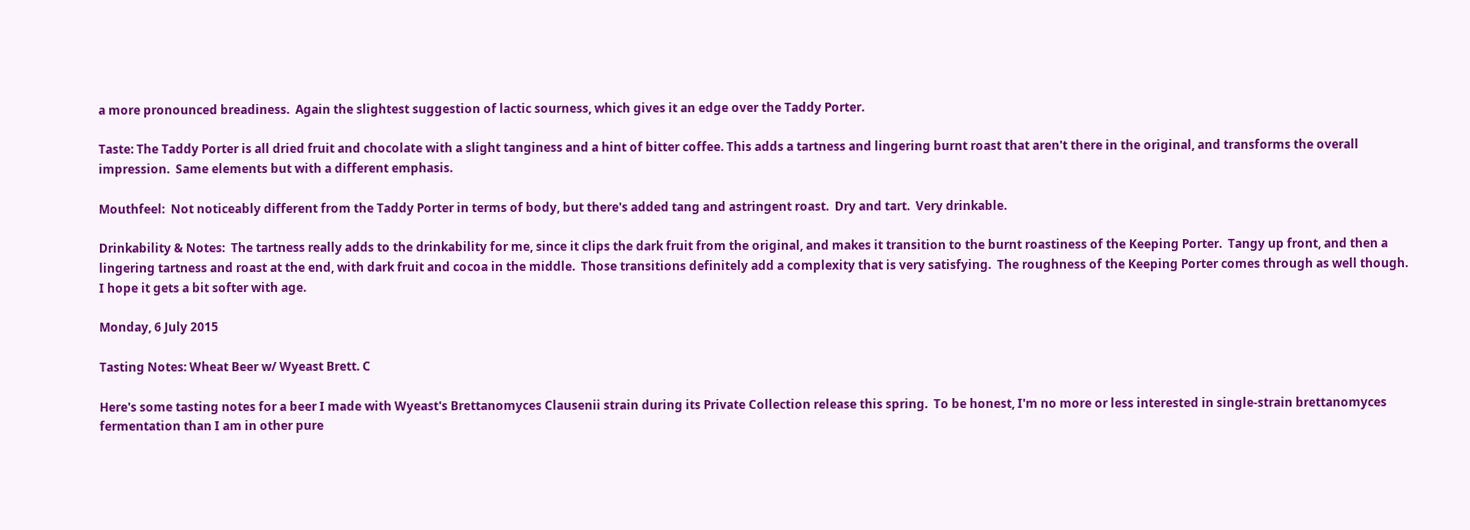a more pronounced breadiness.  Again the slightest suggestion of lactic sourness, which gives it an edge over the Taddy Porter.

Taste: The Taddy Porter is all dried fruit and chocolate with a slight tanginess and a hint of bitter coffee. This adds a tartness and lingering burnt roast that aren't there in the original, and transforms the overall impression.  Same elements but with a different emphasis.

Mouthfeel:  Not noticeably different from the Taddy Porter in terms of body, but there's added tang and astringent roast.  Dry and tart.  Very drinkable.

Drinkability & Notes:  The tartness really adds to the drinkability for me, since it clips the dark fruit from the original, and makes it transition to the burnt roastiness of the Keeping Porter.  Tangy up front, and then a lingering tartness and roast at the end, with dark fruit and cocoa in the middle.  Those transitions definitely add a complexity that is very satisfying.  The roughness of the Keeping Porter comes through as well though.  I hope it gets a bit softer with age.

Monday, 6 July 2015

Tasting Notes: Wheat Beer w/ Wyeast Brett. C

Here's some tasting notes for a beer I made with Wyeast's Brettanomyces Clausenii strain during its Private Collection release this spring.  To be honest, I'm no more or less interested in single-strain brettanomyces fermentation than I am in other pure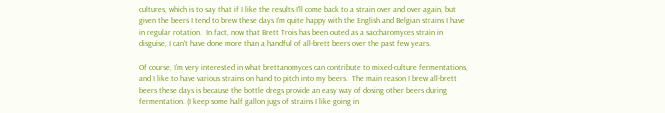cultures, which is to say that if I like the results I'll come back to a strain over and over again, but given the beers I tend to brew these days I'm quite happy with the English and Belgian strains I have in regular rotation.  In fact, now that Brett Trois has been outed as a saccharomyces strain in disguise, I can't have done more than a handful of all-brett beers over the past few years.

Of course, I'm very interested in what brettanomyces can contribute to mixed-culture fermentations, and I like to have various strains on hand to pitch into my beers.  The main reason I brew all-brett beers these days is because the bottle dregs provide an easy way of dosing other beers during fermentation. (I keep some half gallon jugs of strains I like going in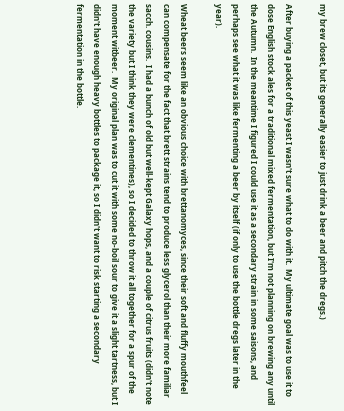my brew closet, but its generally easier to just drink a beer and pitch the dregs.)

After buying a packet of this yeast I wasn't sure what to do with it.  My ultimate goal was to use it to dose English stock ales for a traditional mixed fermentation, but I'm not planning on brewing any until the Autumn.  In the meantime I figured I could use it as a secondary strain in some saisons, and perhaps see what it was like fermenting a beer by itself (if only to use the bottle dregs later in the year).

Wheat beers seem like an obvious choice with brettanomyces, since their soft and fluffy mouthfeel can compensate for the fact that brett strains tend to produce less glycerol than their more familiar sacch. cousins.  I had a bunch of old but well-kept Galaxy hops, and a couple of citrus fruits (didn't note the variety but I think they were clementines), so I decided to throw it all together for a spur of the moment witbeer.  My original plan was to cut it with some no-boil sour to give it a slight tartness, but I didn't have enough heavy bottles to package it, so I didn't want to risk starting a secondary fermentation in the bottle.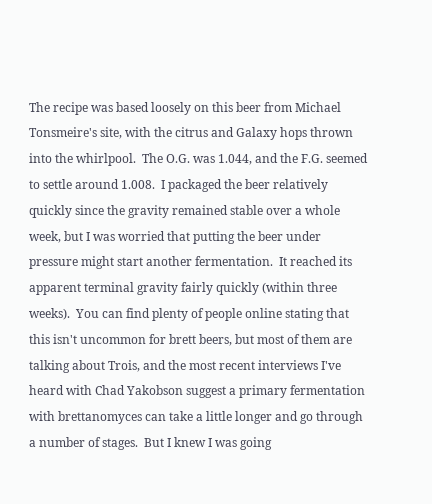The recipe was based loosely on this beer from Michael Tonsmeire's site, with the citrus and Galaxy hops thrown into the whirlpool.  The O.G. was 1.044, and the F.G. seemed to settle around 1.008.  I packaged the beer relatively quickly since the gravity remained stable over a whole week, but I was worried that putting the beer under pressure might start another fermentation.  It reached its apparent terminal gravity fairly quickly (within three weeks).  You can find plenty of people online stating that this isn't uncommon for brett beers, but most of them are talking about Trois, and the most recent interviews I've heard with Chad Yakobson suggest a primary fermentation with brettanomyces can take a little longer and go through a number of stages.  But I knew I was going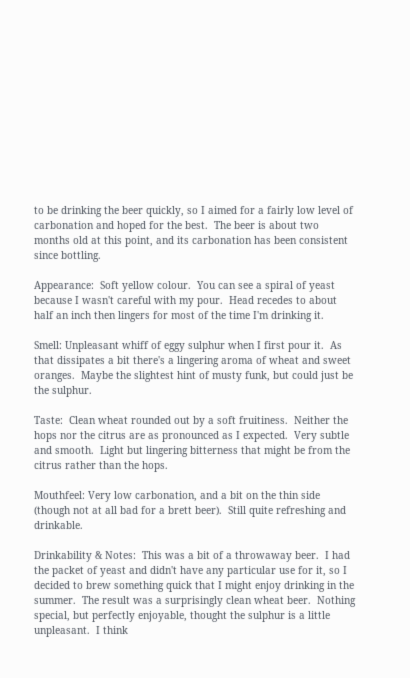to be drinking the beer quickly, so I aimed for a fairly low level of carbonation and hoped for the best.  The beer is about two months old at this point, and its carbonation has been consistent since bottling.

Appearance:  Soft yellow colour.  You can see a spiral of yeast because I wasn't careful with my pour.  Head recedes to about half an inch then lingers for most of the time I'm drinking it.

Smell: Unpleasant whiff of eggy sulphur when I first pour it.  As that dissipates a bit there's a lingering aroma of wheat and sweet oranges.  Maybe the slightest hint of musty funk, but could just be the sulphur.

Taste:  Clean wheat rounded out by a soft fruitiness.  Neither the hops nor the citrus are as pronounced as I expected.  Very subtle and smooth.  Light but lingering bitterness that might be from the citrus rather than the hops.

Mouthfeel: Very low carbonation, and a bit on the thin side (though not at all bad for a brett beer).  Still quite refreshing and drinkable.

Drinkability & Notes:  This was a bit of a throwaway beer.  I had the packet of yeast and didn't have any particular use for it, so I decided to brew something quick that I might enjoy drinking in the summer.  The result was a surprisingly clean wheat beer.  Nothing special, but perfectly enjoyable, thought the sulphur is a little unpleasant.  I think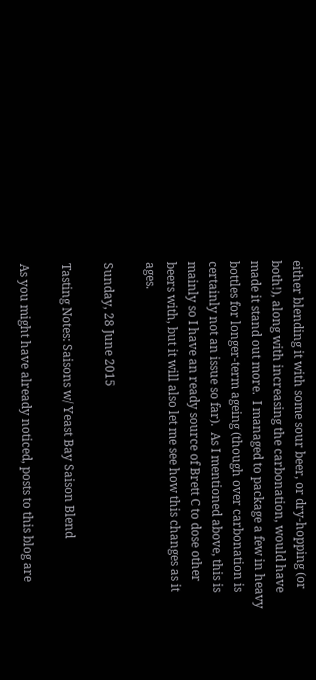either blending it with some sour beer, or dry-hopping (or both!), along with increasing the carbonation, would have made it stand out more.  I managed to package a few in heavy bottles for longer-term ageing (though over carbonation is certainly not an issue so far).  As I mentioned above, this is mainly so I have an ready source of Brett C to dose other beers with, but it will also let me see how this changes as it ages.

Sunday, 28 June 2015

Tasting Notes: Saisons w/ Yeast Bay Saison Blend

As you might have already noticed, posts to this blog are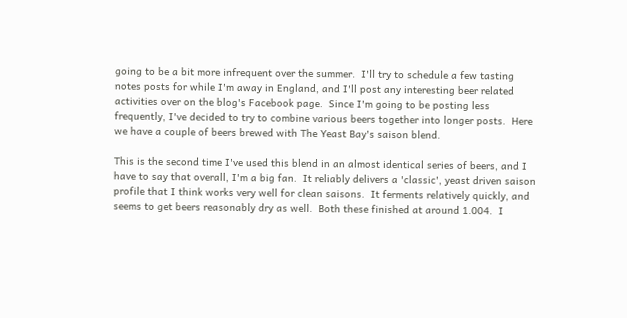going to be a bit more infrequent over the summer.  I'll try to schedule a few tasting notes posts for while I'm away in England, and I'll post any interesting beer related activities over on the blog's Facebook page.  Since I'm going to be posting less frequently, I've decided to try to combine various beers together into longer posts.  Here we have a couple of beers brewed with The Yeast Bay's saison blend.

This is the second time I've used this blend in an almost identical series of beers, and I have to say that overall, I'm a big fan.  It reliably delivers a 'classic', yeast driven saison profile that I think works very well for clean saisons.  It ferments relatively quickly, and seems to get beers reasonably dry as well.  Both these finished at around 1.004.  I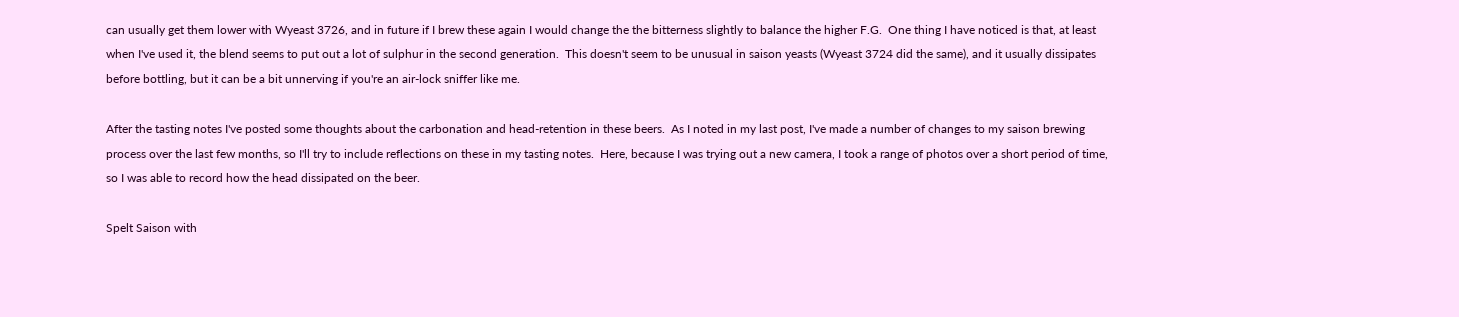can usually get them lower with Wyeast 3726, and in future if I brew these again I would change the the bitterness slightly to balance the higher F.G.  One thing I have noticed is that, at least when I've used it, the blend seems to put out a lot of sulphur in the second generation.  This doesn't seem to be unusual in saison yeasts (Wyeast 3724 did the same), and it usually dissipates before bottling, but it can be a bit unnerving if you're an air-lock sniffer like me.

After the tasting notes I've posted some thoughts about the carbonation and head-retention in these beers.  As I noted in my last post, I've made a number of changes to my saison brewing process over the last few months, so I'll try to include reflections on these in my tasting notes.  Here, because I was trying out a new camera, I took a range of photos over a short period of time, so I was able to record how the head dissipated on the beer.

Spelt Saison with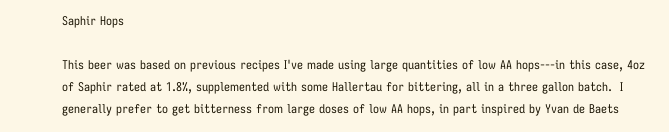Saphir Hops

This beer was based on previous recipes I've made using large quantities of low AA hops---in this case, 4oz of Saphir rated at 1.8%, supplemented with some Hallertau for bittering, all in a three gallon batch.  I generally prefer to get bitterness from large doses of low AA hops, in part inspired by Yvan de Baets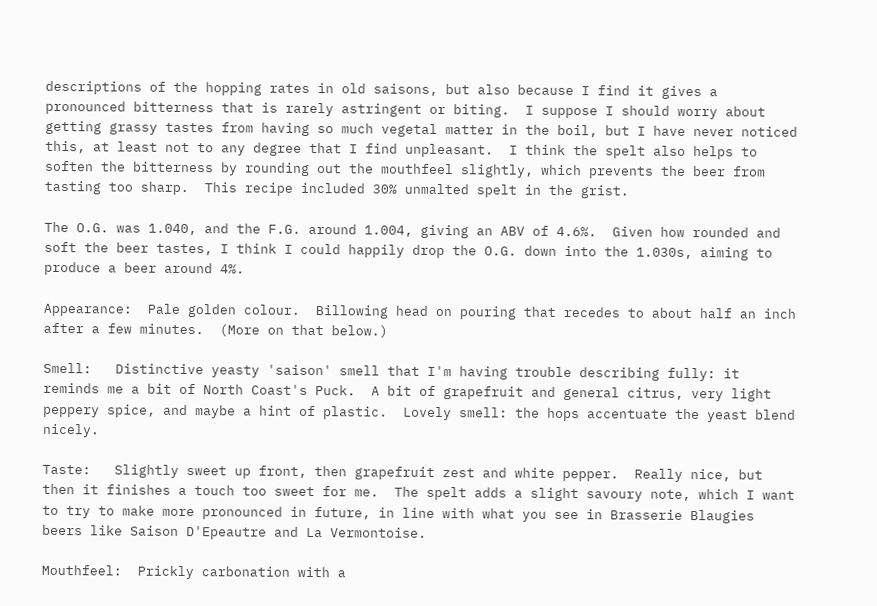descriptions of the hopping rates in old saisons, but also because I find it gives a pronounced bitterness that is rarely astringent or biting.  I suppose I should worry about getting grassy tastes from having so much vegetal matter in the boil, but I have never noticed this, at least not to any degree that I find unpleasant.  I think the spelt also helps to soften the bitterness by rounding out the mouthfeel slightly, which prevents the beer from tasting too sharp.  This recipe included 30% unmalted spelt in the grist.

The O.G. was 1.040, and the F.G. around 1.004, giving an ABV of 4.6%.  Given how rounded and soft the beer tastes, I think I could happily drop the O.G. down into the 1.030s, aiming to produce a beer around 4%.

Appearance:  Pale golden colour.  Billowing head on pouring that recedes to about half an inch after a few minutes.  (More on that below.)

Smell:   Distinctive yeasty 'saison' smell that I'm having trouble describing fully: it reminds me a bit of North Coast's Puck.  A bit of grapefruit and general citrus, very light peppery spice, and maybe a hint of plastic.  Lovely smell: the hops accentuate the yeast blend nicely.

Taste:   Slightly sweet up front, then grapefruit zest and white pepper.  Really nice, but then it finishes a touch too sweet for me.  The spelt adds a slight savoury note, which I want to try to make more pronounced in future, in line with what you see in Brasserie Blaugies beers like Saison D'Epeautre and La Vermontoise.

Mouthfeel:  Prickly carbonation with a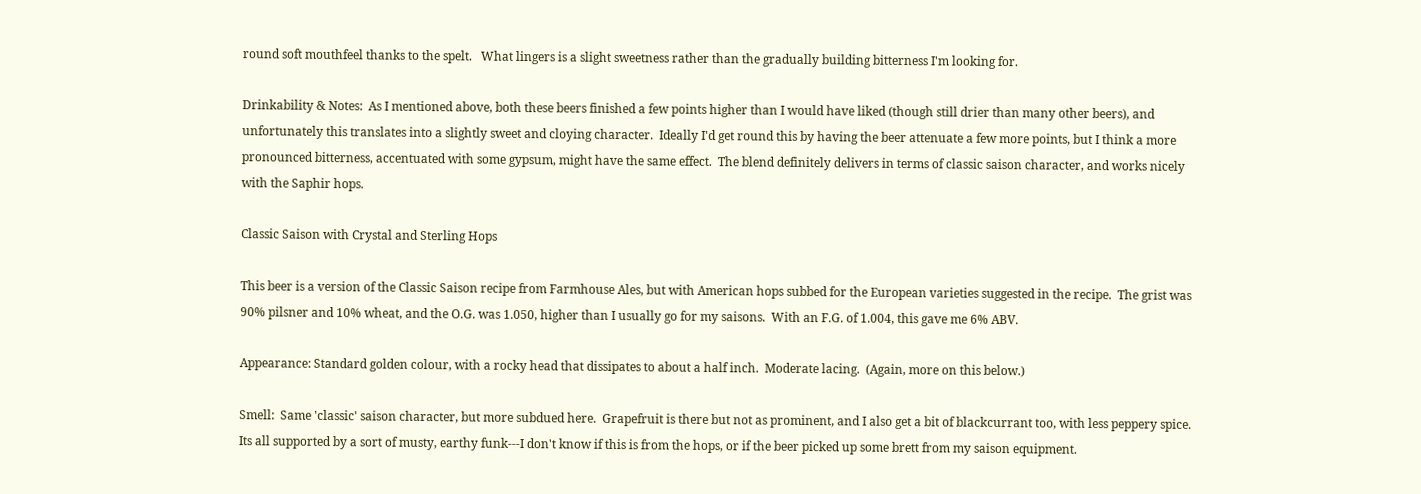round soft mouthfeel thanks to the spelt.   What lingers is a slight sweetness rather than the gradually building bitterness I'm looking for.

Drinkability & Notes:  As I mentioned above, both these beers finished a few points higher than I would have liked (though still drier than many other beers), and unfortunately this translates into a slightly sweet and cloying character.  Ideally I'd get round this by having the beer attenuate a few more points, but I think a more pronounced bitterness, accentuated with some gypsum, might have the same effect.  The blend definitely delivers in terms of classic saison character, and works nicely with the Saphir hops.

Classic Saison with Crystal and Sterling Hops

This beer is a version of the Classic Saison recipe from Farmhouse Ales, but with American hops subbed for the European varieties suggested in the recipe.  The grist was 90% pilsner and 10% wheat, and the O.G. was 1.050, higher than I usually go for my saisons.  With an F.G. of 1.004, this gave me 6% ABV.

Appearance: Standard golden colour, with a rocky head that dissipates to about a half inch.  Moderate lacing.  (Again, more on this below.)

Smell:  Same 'classic' saison character, but more subdued here.  Grapefruit is there but not as prominent, and I also get a bit of blackcurrant too, with less peppery spice.  Its all supported by a sort of musty, earthy funk---I don't know if this is from the hops, or if the beer picked up some brett from my saison equipment.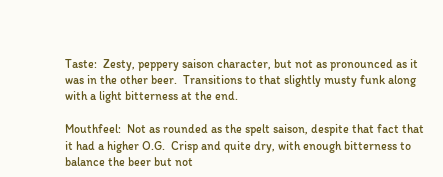Taste:  Zesty, peppery saison character, but not as pronounced as it was in the other beer.  Transitions to that slightly musty funk along with a light bitterness at the end.

Mouthfeel:  Not as rounded as the spelt saison, despite that fact that it had a higher O.G.  Crisp and quite dry, with enough bitterness to balance the beer but not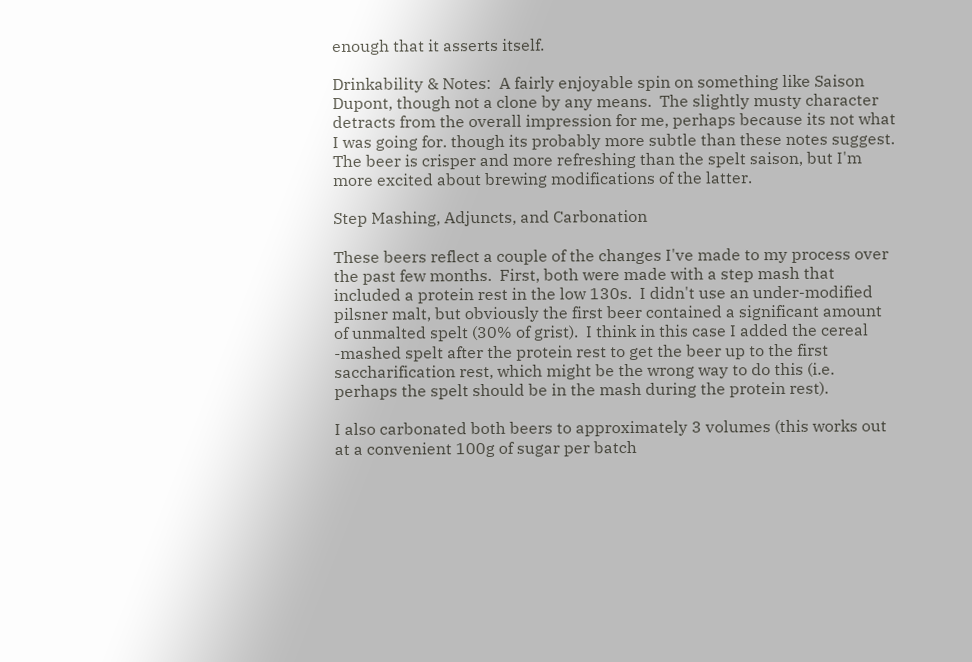enough that it asserts itself.

Drinkability & Notes:  A fairly enjoyable spin on something like Saison Dupont, though not a clone by any means.  The slightly musty character detracts from the overall impression for me, perhaps because its not what I was going for. though its probably more subtle than these notes suggest.  The beer is crisper and more refreshing than the spelt saison, but I'm more excited about brewing modifications of the latter.

Step Mashing, Adjuncts, and Carbonation

These beers reflect a couple of the changes I've made to my process over the past few months.  First, both were made with a step mash that included a protein rest in the low 130s.  I didn't use an under-modified pilsner malt, but obviously the first beer contained a significant amount of unmalted spelt (30% of grist).  I think in this case I added the cereal -mashed spelt after the protein rest to get the beer up to the first saccharification rest, which might be the wrong way to do this (i.e. perhaps the spelt should be in the mash during the protein rest).

I also carbonated both beers to approximately 3 volumes (this works out at a convenient 100g of sugar per batch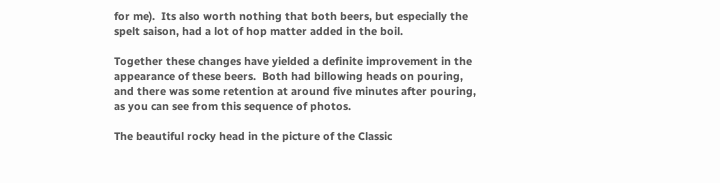for me).  Its also worth nothing that both beers, but especially the spelt saison, had a lot of hop matter added in the boil.

Together these changes have yielded a definite improvement in the appearance of these beers.  Both had billowing heads on pouring, and there was some retention at around five minutes after pouring, as you can see from this sequence of photos.

The beautiful rocky head in the picture of the Classic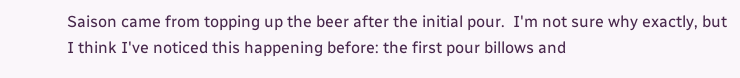Saison came from topping up the beer after the initial pour.  I'm not sure why exactly, but I think I've noticed this happening before: the first pour billows and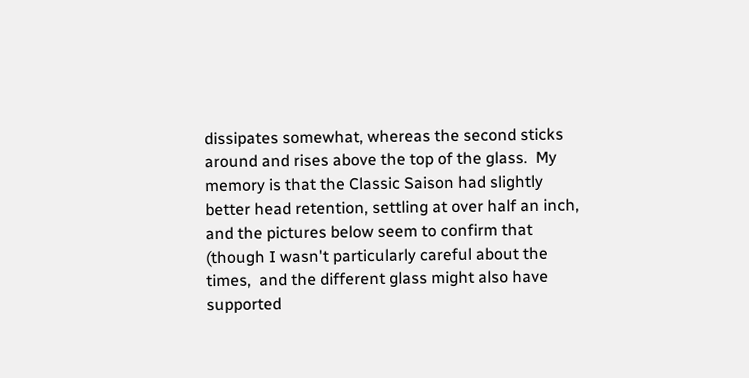dissipates somewhat, whereas the second sticks around and rises above the top of the glass.  My memory is that the Classic Saison had slightly better head retention, settling at over half an inch, and the pictures below seem to confirm that (though I wasn't particularly careful about the times,  and the different glass might also have supported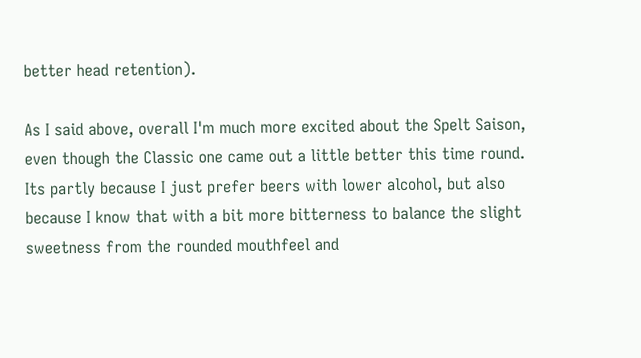better head retention).

As I said above, overall I'm much more excited about the Spelt Saison, even though the Classic one came out a little better this time round.  Its partly because I just prefer beers with lower alcohol, but also because I know that with a bit more bitterness to balance the slight sweetness from the rounded mouthfeel and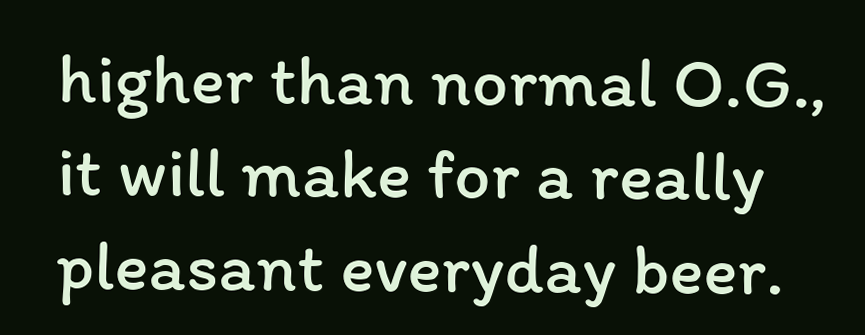higher than normal O.G., it will make for a really pleasant everyday beer.